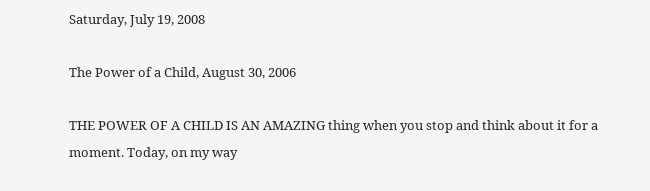Saturday, July 19, 2008

The Power of a Child, August 30, 2006

THE POWER OF A CHILD IS AN AMAZING thing when you stop and think about it for a moment. Today, on my way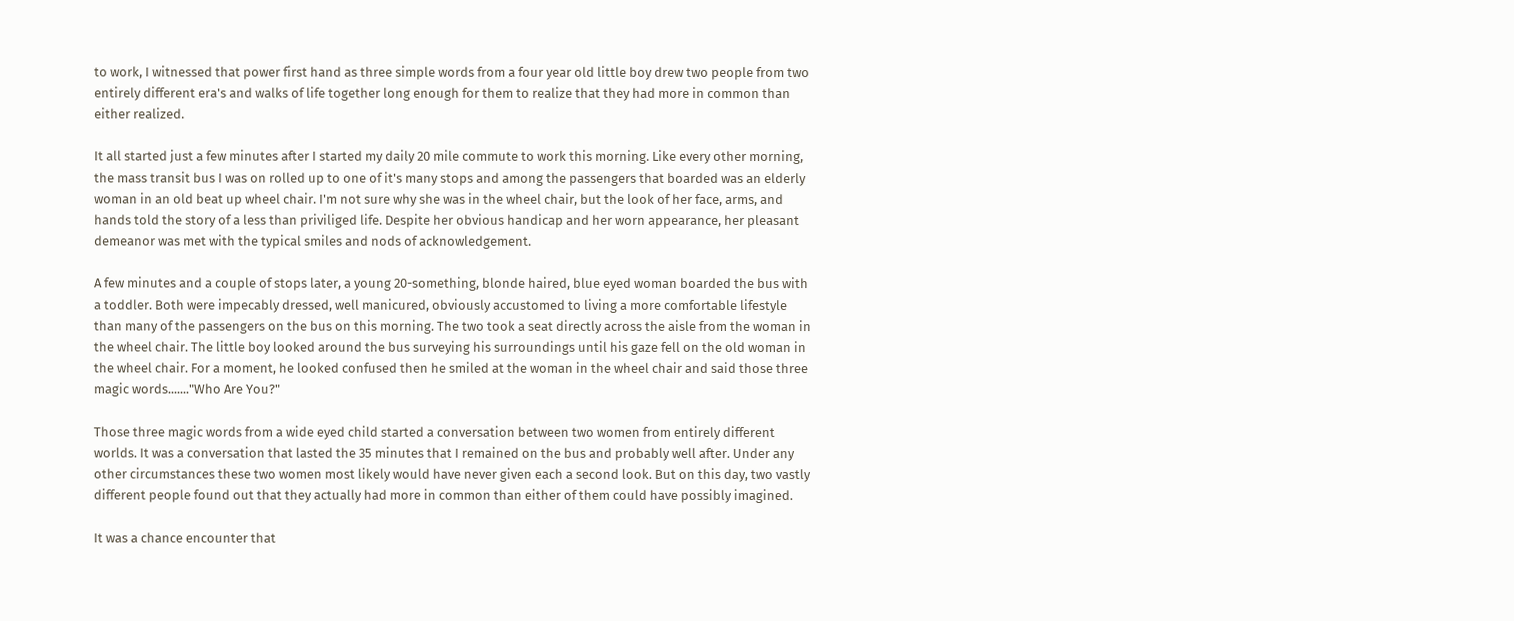to work, I witnessed that power first hand as three simple words from a four year old little boy drew two people from two entirely different era's and walks of life together long enough for them to realize that they had more in common than either realized.

It all started just a few minutes after I started my daily 20 mile commute to work this morning. Like every other morning, the mass transit bus I was on rolled up to one of it's many stops and among the passengers that boarded was an elderly woman in an old beat up wheel chair. I'm not sure why she was in the wheel chair, but the look of her face, arms, and hands told the story of a less than priviliged life. Despite her obvious handicap and her worn appearance, her pleasant demeanor was met with the typical smiles and nods of acknowledgement.

A few minutes and a couple of stops later, a young 20-something, blonde haired, blue eyed woman boarded the bus with a toddler. Both were impecably dressed, well manicured, obviously accustomed to living a more comfortable lifestyle than many of the passengers on the bus on this morning. The two took a seat directly across the aisle from the woman in the wheel chair. The little boy looked around the bus surveying his surroundings until his gaze fell on the old woman in the wheel chair. For a moment, he looked confused then he smiled at the woman in the wheel chair and said those three magic words......."Who Are You?"

Those three magic words from a wide eyed child started a conversation between two women from entirely different worlds. It was a conversation that lasted the 35 minutes that I remained on the bus and probably well after. Under any other circumstances these two women most likely would have never given each a second look. But on this day, two vastly different people found out that they actually had more in common than either of them could have possibly imagined.

It was a chance encounter that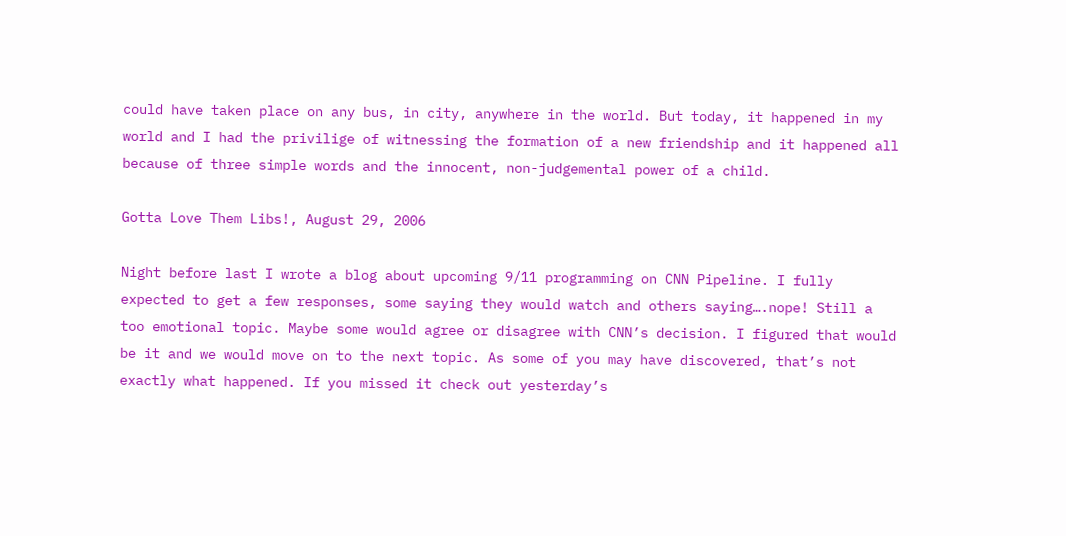could have taken place on any bus, in city, anywhere in the world. But today, it happened in my world and I had the privilige of witnessing the formation of a new friendship and it happened all because of three simple words and the innocent, non-judgemental power of a child.

Gotta Love Them Libs!, August 29, 2006

Night before last I wrote a blog about upcoming 9/11 programming on CNN Pipeline. I fully expected to get a few responses, some saying they would watch and others saying….nope! Still a too emotional topic. Maybe some would agree or disagree with CNN’s decision. I figured that would be it and we would move on to the next topic. As some of you may have discovered, that’s not exactly what happened. If you missed it check out yesterday’s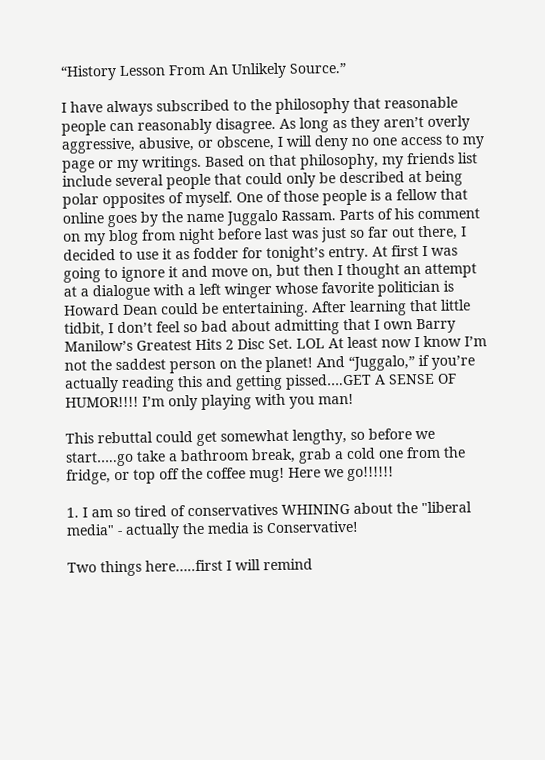“History Lesson From An Unlikely Source.”

I have always subscribed to the philosophy that reasonable people can reasonably disagree. As long as they aren’t overly aggressive, abusive, or obscene, I will deny no one access to my page or my writings. Based on that philosophy, my friends list include several people that could only be described at being polar opposites of myself. One of those people is a fellow that online goes by the name Juggalo Rassam. Parts of his comment on my blog from night before last was just so far out there, I decided to use it as fodder for tonight’s entry. At first I was going to ignore it and move on, but then I thought an attempt at a dialogue with a left winger whose favorite politician is Howard Dean could be entertaining. After learning that little tidbit, I don’t feel so bad about admitting that I own Barry Manilow’s Greatest Hits 2 Disc Set. LOL At least now I know I’m not the saddest person on the planet! And “Juggalo,” if you’re actually reading this and getting pissed….GET A SENSE OF HUMOR!!!! I’m only playing with you man!

This rebuttal could get somewhat lengthy, so before we start…..go take a bathroom break, grab a cold one from the fridge, or top off the coffee mug! Here we go!!!!!!

1. I am so tired of conservatives WHINING about the "liberal media" - actually the media is Conservative!

Two things here…..first I will remind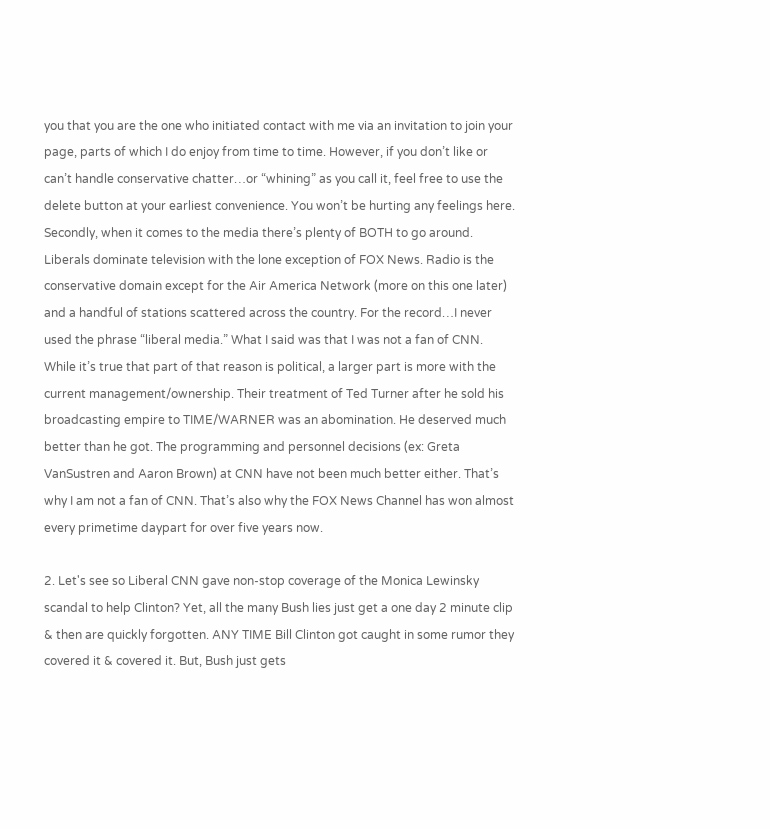you that you are the one who initiated contact with me via an invitation to join your page, parts of which I do enjoy from time to time. However, if you don’t like or can’t handle conservative chatter…or “whining” as you call it, feel free to use the delete button at your earliest convenience. You won’t be hurting any feelings here. Secondly, when it comes to the media there’s plenty of BOTH to go around. Liberals dominate television with the lone exception of FOX News. Radio is the conservative domain except for the Air America Network (more on this one later) and a handful of stations scattered across the country. For the record…I never used the phrase “liberal media.” What I said was that I was not a fan of CNN. While it’s true that part of that reason is political, a larger part is more with the current management/ownership. Their treatment of Ted Turner after he sold his broadcasting empire to TIME/WARNER was an abomination. He deserved much better than he got. The programming and personnel decisions (ex: Greta VanSustren and Aaron Brown) at CNN have not been much better either. That’s why I am not a fan of CNN. That’s also why the FOX News Channel has won almost every primetime daypart for over five years now.

2. Let's see so Liberal CNN gave non-stop coverage of the Monica Lewinsky scandal to help Clinton? Yet, all the many Bush lies just get a one day 2 minute clip & then are quickly forgotten. ANY TIME Bill Clinton got caught in some rumor they covered it & covered it. But, Bush just gets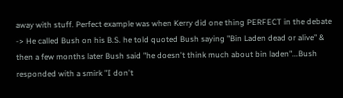away with stuff. Perfect example was when Kerry did one thing PERFECT in the debate -> He called Bush on his B.S. he told quoted Bush saying "Bin Laden dead or alive" & then a few months later Bush said "he doesn't think much about bin laden"...Bush responded with a smirk "I don't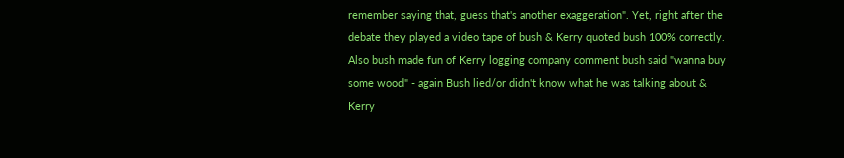remember saying that, guess that's another exaggeration". Yet, right after the debate they played a video tape of bush & Kerry quoted bush 100% correctly. Also bush made fun of Kerry logging company comment bush said "wanna buy some wood" - again Bush lied/or didn't know what he was talking about & Kerry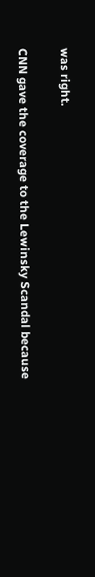was right.

CNN gave the coverage to the Lewinsky Scandal because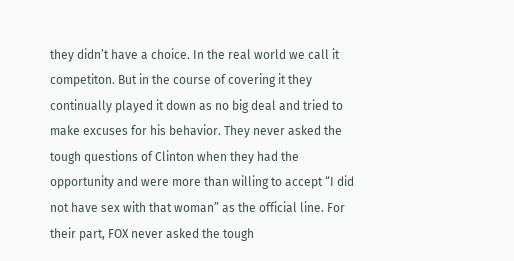they didn’t have a choice. In the real world we call it competiton. But in the course of covering it they continually played it down as no big deal and tried to make excuses for his behavior. They never asked the tough questions of Clinton when they had the opportunity and were more than willing to accept “I did not have sex with that woman” as the official line. For their part, FOX never asked the tough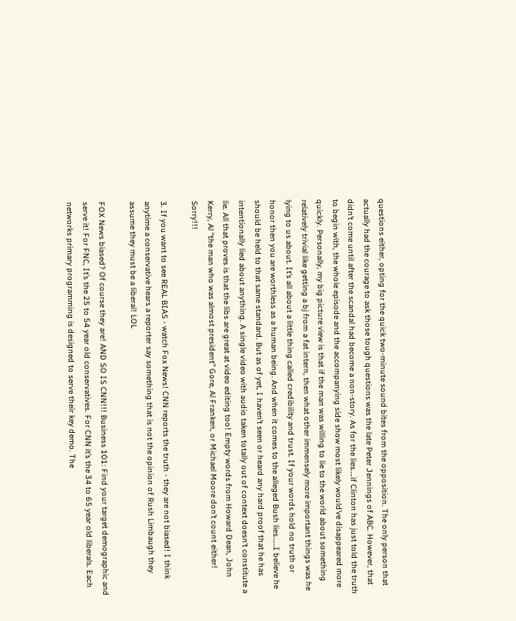questions either, opting for the quick two-minute sound bites from the opposition. The only person that actually had the courage to ask those tough questions was the late Peter Jennings of ABC. However, that didn’t come until after the scandal had become a non-story. As for the lies….if Clinton has just told the truth to begin with, the whole episode and the accompanying side show most likely would’ve disappeared more quickly. Personally, my big picture view is that if the man was willing to lie to the world about something relatively trivial like getting a bj from a fat intern, then what other immensely more important things was he lying to us about. It’s all about a little thing called credibility and trust. If your words hold no truth or honor then you are worthless as a human being. And when it comes to the alleged Bush lies……I believe he should be held to that same standard. But as of yet, I haven’t seen or heard any hard proof that he has intentionally lied about anything. A single video with audio taken totally out of context doesn’t constitute a lie. All that proves is that the libs are great at video editing too! Empty words from Howard Dean, John Kerry, Al “the man who was almost president” Gore, Al Franken, or Michael Moore don’t count either! Sorry!!!

3. If you want to see REAL BIAS - watch Fox News! CNN reports the truth - they are not biased! I think anytime a conservative hears a reporter say something that is not the opinion of Rush Limbaugh they assume they must be a liberal! LOL

FOX News biased? Of course they are! AND SO IS CNN!!! Business 101: Find your target demographic and serve it! For FNC, It’s the 25 to 54 year old conservatives. For CNN it’s the 34 to 65 year old liberals. Each networks primary programming is designed to serve their key demo. The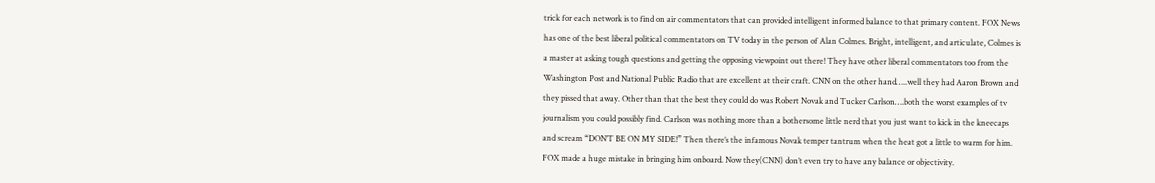trick for each network is to find on air commentators that can provided intelligent informed balance to that primary content. FOX News has one of the best liberal political commentators on TV today in the person of Alan Colmes. Bright, intelligent, and articulate, Colmes is a master at asking tough questions and getting the opposing viewpoint out there! They have other liberal commentators too from the Washington Post and National Public Radio that are excellent at their craft. CNN on the other hand…..well they had Aaron Brown and they pissed that away. Other than that the best they could do was Robert Novak and Tucker Carlson….both the worst examples of tv journalism you could possibly find. Carlson was nothing more than a bothersome little nerd that you just want to kick in the kneecaps and scream “DON’T BE ON MY SIDE!” Then there’s the infamous Novak temper tantrum when the heat got a little to warm for him. FOX made a huge mistake in bringing him onboard. Now they(CNN) don’t even try to have any balance or objectivity.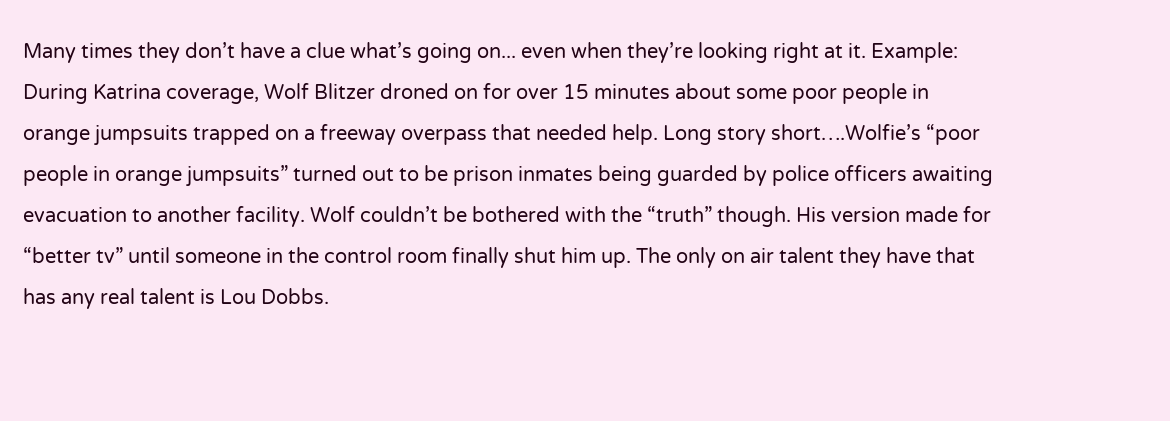Many times they don’t have a clue what’s going on... even when they’re looking right at it. Example: During Katrina coverage, Wolf Blitzer droned on for over 15 minutes about some poor people in orange jumpsuits trapped on a freeway overpass that needed help. Long story short….Wolfie’s “poor people in orange jumpsuits” turned out to be prison inmates being guarded by police officers awaiting evacuation to another facility. Wolf couldn’t be bothered with the “truth” though. His version made for “better tv” until someone in the control room finally shut him up. The only on air talent they have that has any real talent is Lou Dobbs.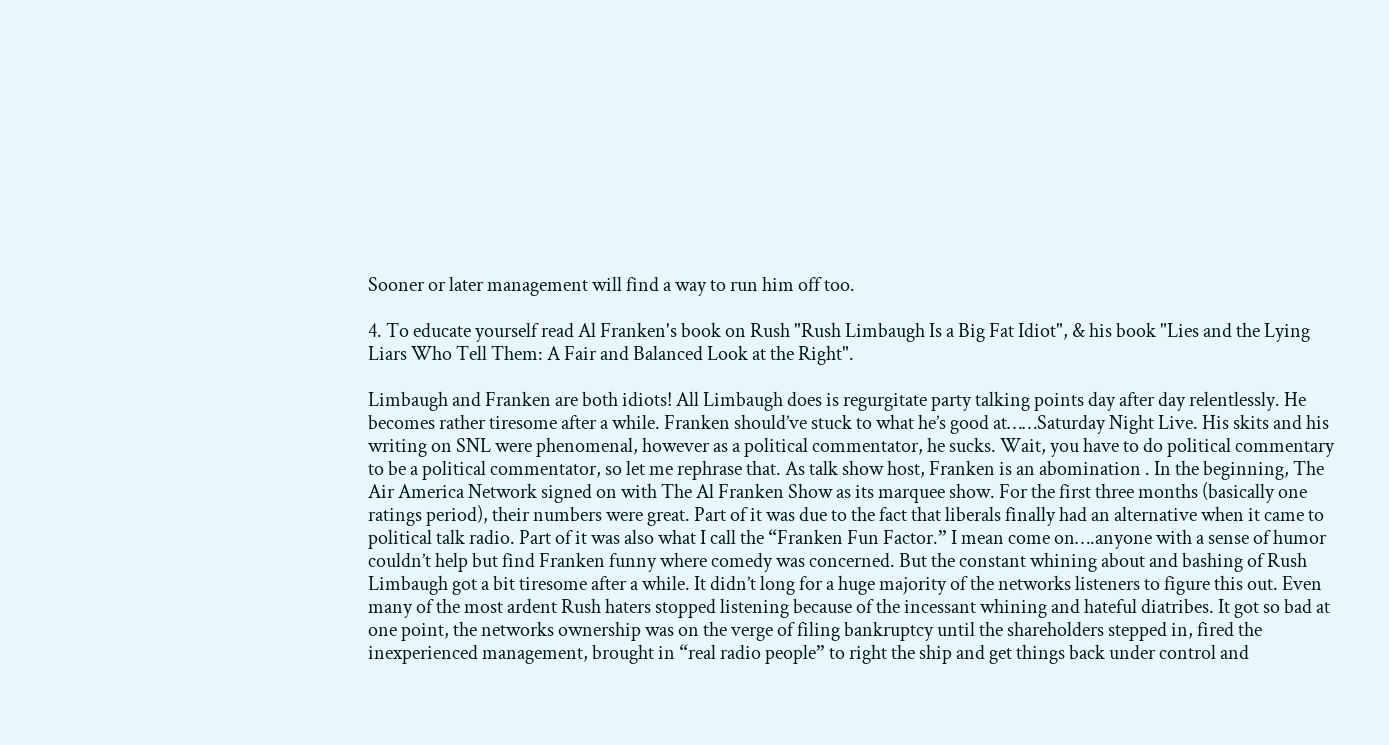Sooner or later management will find a way to run him off too.

4. To educate yourself read Al Franken's book on Rush "Rush Limbaugh Is a Big Fat Idiot", & his book "Lies and the Lying Liars Who Tell Them: A Fair and Balanced Look at the Right".

Limbaugh and Franken are both idiots! All Limbaugh does is regurgitate party talking points day after day relentlessly. He becomes rather tiresome after a while. Franken should’ve stuck to what he’s good at……Saturday Night Live. His skits and his writing on SNL were phenomenal, however as a political commentator, he sucks. Wait, you have to do political commentary to be a political commentator, so let me rephrase that. As talk show host, Franken is an abomination . In the beginning, The Air America Network signed on with The Al Franken Show as its marquee show. For the first three months (basically one ratings period), their numbers were great. Part of it was due to the fact that liberals finally had an alternative when it came to political talk radio. Part of it was also what I call the “Franken Fun Factor.” I mean come on….anyone with a sense of humor couldn’t help but find Franken funny where comedy was concerned. But the constant whining about and bashing of Rush Limbaugh got a bit tiresome after a while. It didn’t long for a huge majority of the networks listeners to figure this out. Even many of the most ardent Rush haters stopped listening because of the incessant whining and hateful diatribes. It got so bad at one point, the networks ownership was on the verge of filing bankruptcy until the shareholders stepped in, fired the inexperienced management, brought in “real radio people” to right the ship and get things back under control and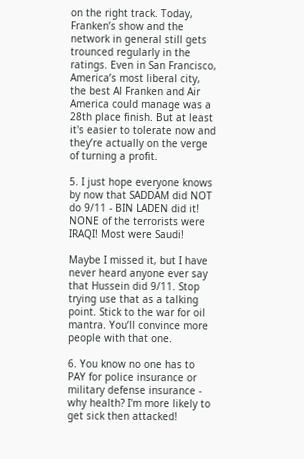on the right track. Today, Franken’s show and the network in general still gets trounced regularly in the ratings. Even in San Francisco, America’s most liberal city, the best Al Franken and Air America could manage was a 28th place finish. But at least it's easier to tolerate now and they’re actually on the verge of turning a profit.

5. I just hope everyone knows by now that SADDAM did NOT do 9/11 - BIN LADEN did it! NONE of the terrorists were IRAQI! Most were Saudi!

Maybe I missed it, but I have never heard anyone ever say that Hussein did 9/11. Stop trying use that as a talking point. Stick to the war for oil mantra. You’ll convince more people with that one.

6. You know no one has to PAY for police insurance or military defense insurance - why health? I'm more likely to get sick then attacked!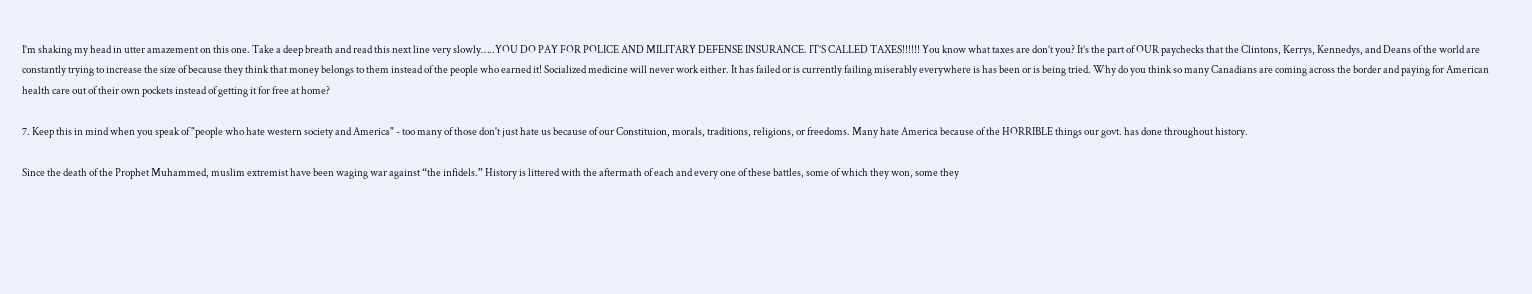I’m shaking my head in utter amazement on this one. Take a deep breath and read this next line very slowly…..YOU DO PAY FOR POLICE AND MILITARY DEFENSE INSURANCE. IT’S CALLED TAXES!!!!!! You know what taxes are don’t you? It’s the part of OUR paychecks that the Clintons, Kerrys, Kennedys, and Deans of the world are constantly trying to increase the size of because they think that money belongs to them instead of the people who earned it! Socialized medicine will never work either. It has failed or is currently failing miserably everywhere is has been or is being tried. Why do you think so many Canadians are coming across the border and paying for American health care out of their own pockets instead of getting it for free at home?

7. Keep this in mind when you speak of "people who hate western society and America" - too many of those don't just hate us because of our Constituion, morals, traditions, religions, or freedoms. Many hate America because of the HORRIBLE things our govt. has done throughout history.

Since the death of the Prophet Muhammed, muslim extremist have been waging war against “the infidels.” History is littered with the aftermath of each and every one of these battles, some of which they won, some they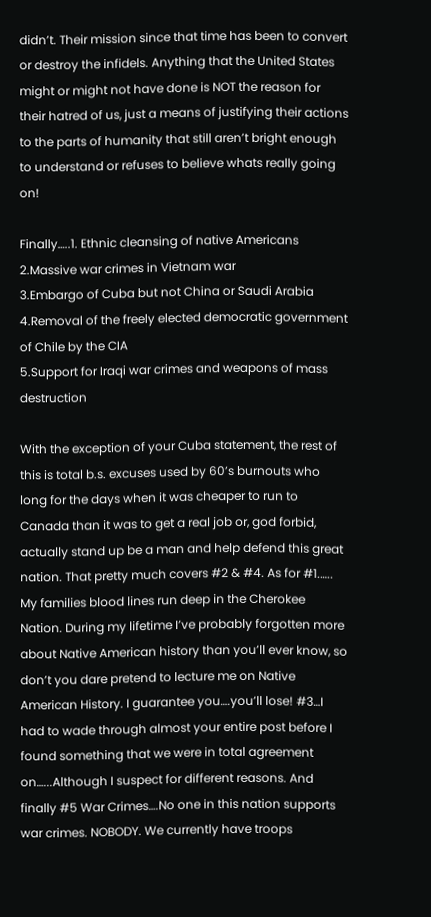didn’t. Their mission since that time has been to convert or destroy the infidels. Anything that the United States might or might not have done is NOT the reason for their hatred of us, just a means of justifying their actions to the parts of humanity that still aren’t bright enough to understand or refuses to believe whats really going on!

Finally…..1. Ethnic cleansing of native Americans
2.Massive war crimes in Vietnam war
3.Embargo of Cuba but not China or Saudi Arabia
4.Removal of the freely elected democratic government of Chile by the CIA
5.Support for Iraqi war crimes and weapons of mass destruction

With the exception of your Cuba statement, the rest of this is total b.s. excuses used by 60’s burnouts who long for the days when it was cheaper to run to Canada than it was to get a real job or, god forbid, actually stand up be a man and help defend this great nation. That pretty much covers #2 & #4. As for #1.….. My families blood lines run deep in the Cherokee Nation. During my lifetime I’ve probably forgotten more about Native American history than you’ll ever know, so don’t you dare pretend to lecture me on Native American History. I guarantee you….you’ll lose! #3…I had to wade through almost your entire post before I found something that we were in total agreement on…...Although I suspect for different reasons. And finally #5 War Crimes….No one in this nation supports war crimes. NOBODY. We currently have troops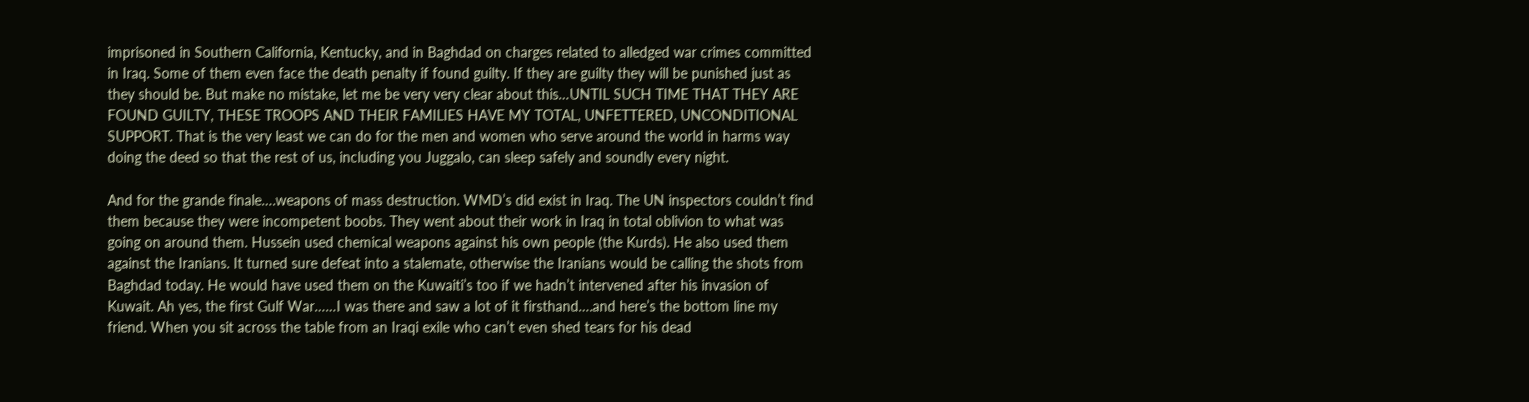imprisoned in Southern California, Kentucky, and in Baghdad on charges related to alledged war crimes committed in Iraq. Some of them even face the death penalty if found guilty. If they are guilty they will be punished just as they should be. But make no mistake, let me be very very clear about this…UNTIL SUCH TIME THAT THEY ARE FOUND GUILTY, THESE TROOPS AND THEIR FAMILIES HAVE MY TOTAL, UNFETTERED, UNCONDITIONAL SUPPORT. That is the very least we can do for the men and women who serve around the world in harms way doing the deed so that the rest of us, including you Juggalo, can sleep safely and soundly every night.

And for the grande finale….weapons of mass destruction. WMD’s did exist in Iraq. The UN inspectors couldn’t find them because they were incompetent boobs. They went about their work in Iraq in total oblivion to what was going on around them. Hussein used chemical weapons against his own people (the Kurds). He also used them against the Iranians. It turned sure defeat into a stalemate, otherwise the Iranians would be calling the shots from Baghdad today. He would have used them on the Kuwaiti’s too if we hadn’t intervened after his invasion of Kuwait. Ah yes, the first Gulf War……I was there and saw a lot of it firsthand….and here’s the bottom line my friend. When you sit across the table from an Iraqi exile who can’t even shed tears for his dead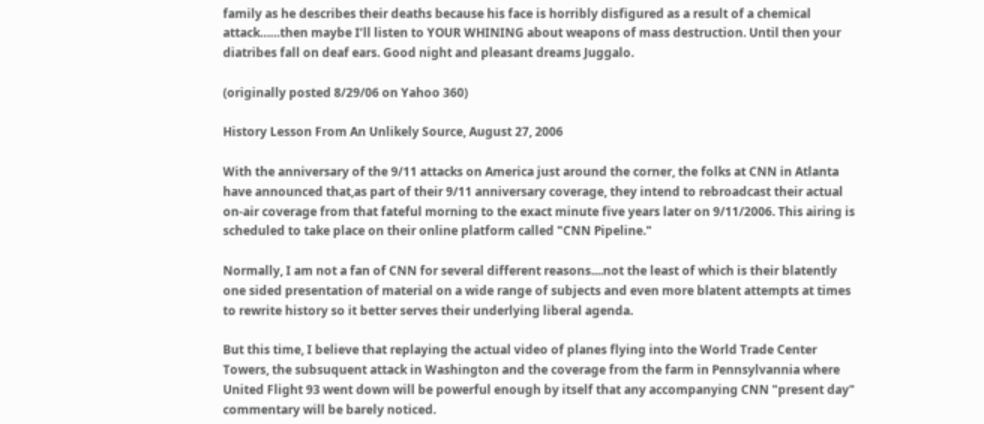family as he describes their deaths because his face is horribly disfigured as a result of a chemical attack……then maybe I’ll listen to YOUR WHINING about weapons of mass destruction. Until then your diatribes fall on deaf ears. Good night and pleasant dreams Juggalo.

(originally posted 8/29/06 on Yahoo 360)

History Lesson From An Unlikely Source, August 27, 2006

With the anniversary of the 9/11 attacks on America just around the corner, the folks at CNN in Atlanta have announced that,as part of their 9/11 anniversary coverage, they intend to rebroadcast their actual on-air coverage from that fateful morning to the exact minute five years later on 9/11/2006. This airing is scheduled to take place on their online platform called "CNN Pipeline."

Normally, I am not a fan of CNN for several different reasons....not the least of which is their blatently one sided presentation of material on a wide range of subjects and even more blatent attempts at times to rewrite history so it better serves their underlying liberal agenda.

But this time, I believe that replaying the actual video of planes flying into the World Trade Center Towers, the subsuquent attack in Washington and the coverage from the farm in Pennsylvannia where United Flight 93 went down will be powerful enough by itself that any accompanying CNN "present day" commentary will be barely noticed.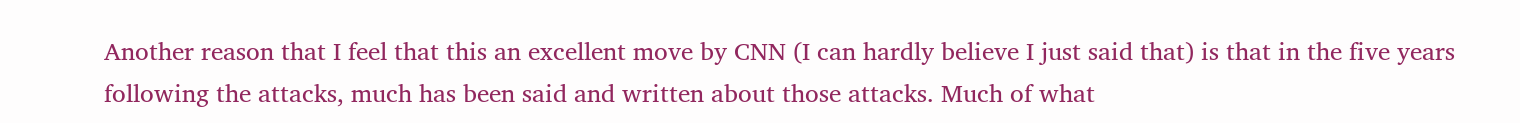Another reason that I feel that this an excellent move by CNN (I can hardly believe I just said that) is that in the five years following the attacks, much has been said and written about those attacks. Much of what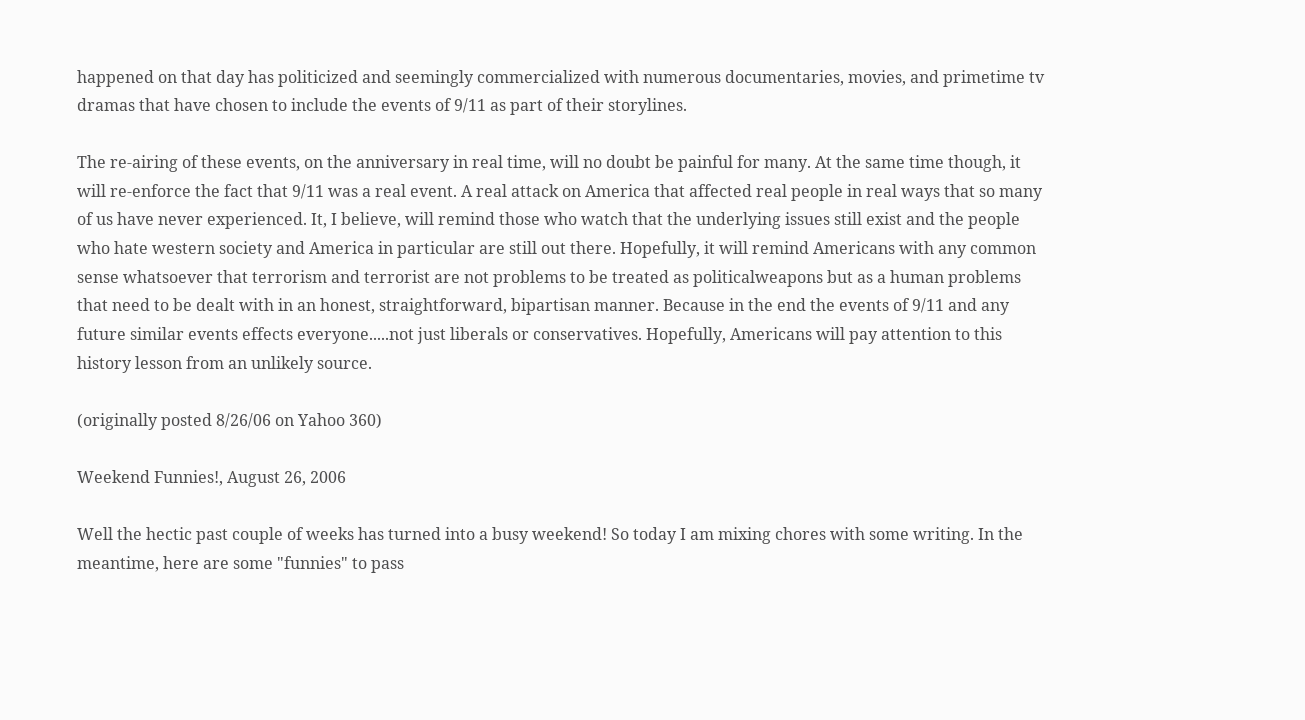happened on that day has politicized and seemingly commercialized with numerous documentaries, movies, and primetime tv dramas that have chosen to include the events of 9/11 as part of their storylines.

The re-airing of these events, on the anniversary in real time, will no doubt be painful for many. At the same time though, it will re-enforce the fact that 9/11 was a real event. A real attack on America that affected real people in real ways that so many of us have never experienced. It, I believe, will remind those who watch that the underlying issues still exist and the people who hate western society and America in particular are still out there. Hopefully, it will remind Americans with any common sense whatsoever that terrorism and terrorist are not problems to be treated as politicalweapons but as a human problems that need to be dealt with in an honest, straightforward, bipartisan manner. Because in the end the events of 9/11 and any future similar events effects everyone.....not just liberals or conservatives. Hopefully, Americans will pay attention to this history lesson from an unlikely source.

(originally posted 8/26/06 on Yahoo 360)

Weekend Funnies!, August 26, 2006

Well the hectic past couple of weeks has turned into a busy weekend! So today I am mixing chores with some writing. In the meantime, here are some "funnies" to pass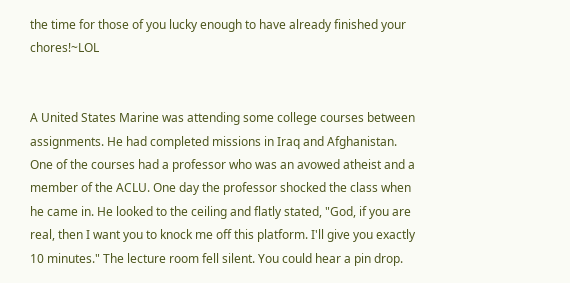the time for those of you lucky enough to have already finished your chores!~LOL


A United States Marine was attending some college courses between assignments. He had completed missions in Iraq and Afghanistan. One of the courses had a professor who was an avowed atheist and a member of the ACLU. One day the professor shocked the class when he came in. He looked to the ceiling and flatly stated, "God, if you are real, then I want you to knock me off this platform. I'll give you exactly 10 minutes." The lecture room fell silent. You could hear a pin drop.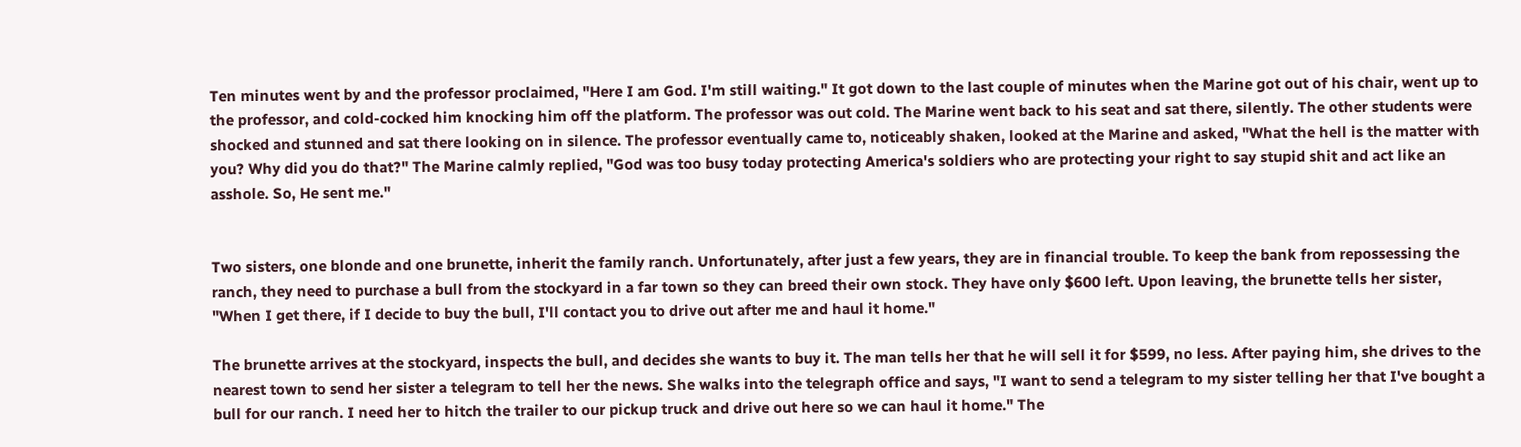Ten minutes went by and the professor proclaimed, "Here I am God. I'm still waiting." It got down to the last couple of minutes when the Marine got out of his chair, went up to the professor, and cold-cocked him knocking him off the platform. The professor was out cold. The Marine went back to his seat and sat there, silently. The other students were shocked and stunned and sat there looking on in silence. The professor eventually came to, noticeably shaken, looked at the Marine and asked, "What the hell is the matter with you? Why did you do that?" The Marine calmly replied, "God was too busy today protecting America's soldiers who are protecting your right to say stupid shit and act like an asshole. So, He sent me."


Two sisters, one blonde and one brunette, inherit the family ranch. Unfortunately, after just a few years, they are in financial trouble. To keep the bank from repossessing the ranch, they need to purchase a bull from the stockyard in a far town so they can breed their own stock. They have only $600 left. Upon leaving, the brunette tells her sister, "When I get there, if I decide to buy the bull, I'll contact you to drive out after me and haul it home."

The brunette arrives at the stockyard, inspects the bull, and decides she wants to buy it. The man tells her that he will sell it for $599, no less. After paying him, she drives to the nearest town to send her sister a telegram to tell her the news. She walks into the telegraph office and says, "I want to send a telegram to my sister telling her that I've bought a bull for our ranch. I need her to hitch the trailer to our pickup truck and drive out here so we can haul it home." The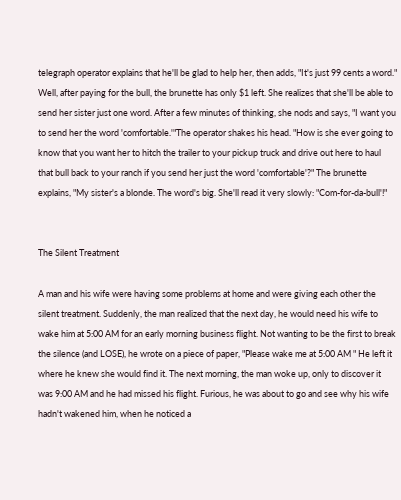telegraph operator explains that he'll be glad to help her, then adds, "It's just 99 cents a word." Well, after paying for the bull, the brunette has only $1 left. She realizes that she'll be able to send her sister just one word. After a few minutes of thinking, she nods and says, "I want you to send her the word 'comfortable.'"The operator shakes his head. "How is she ever going to know that you want her to hitch the trailer to your pickup truck and drive out here to haul that bull back to your ranch if you send her just the word 'comfortable'?" The brunette explains, "My sister's a blonde. The word's big. She'll read it very slowly: "Com-for-da-bull'!"


The Silent Treatment

A man and his wife were having some problems at home and were giving each other the silent treatment. Suddenly, the man realized that the next day, he would need his wife to wake him at 5:00 AM for an early morning business flight. Not wanting to be the first to break the silence (and LOSE), he wrote on a piece of paper, "Please wake me at 5:00 AM " He left it where he knew she would find it. The next morning, the man woke up, only to discover it was 9:00 AM and he had missed his flight. Furious, he was about to go and see why his wife hadn't wakened him, when he noticed a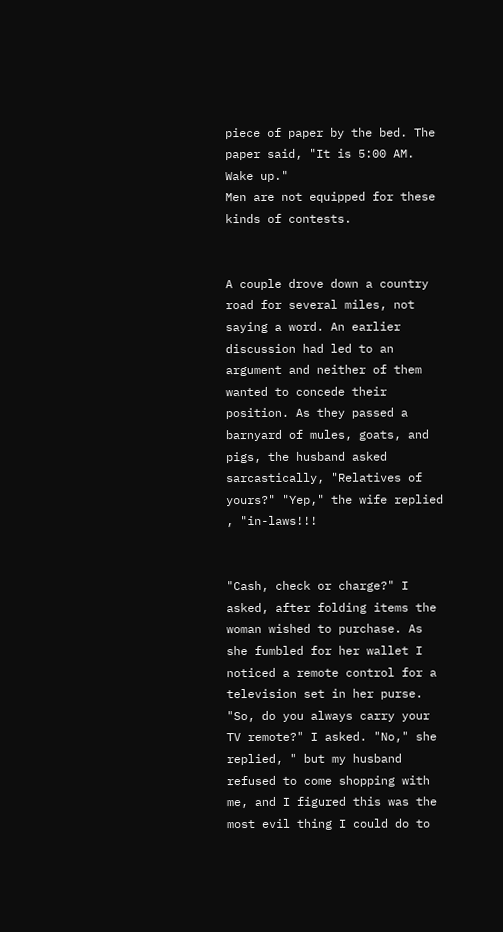piece of paper by the bed. The paper said, "It is 5:00 AM. Wake up."
Men are not equipped for these kinds of contests.


A couple drove down a country road for several miles, not saying a word. An earlier discussion had led to an argument and neither of them wanted to concede their position. As they passed a barnyard of mules, goats, and pigs, the husband asked sarcastically, "Relatives of yours?" "Yep," the wife replied , "in-laws!!!


"Cash, check or charge?" I asked, after folding items the woman wished to purchase. As she fumbled for her wallet I noticed a remote control for a television set in her purse. "So, do you always carry your TV remote?" I asked. "No," she replied, " but my husband refused to come shopping with me, and I figured this was the most evil thing I could do to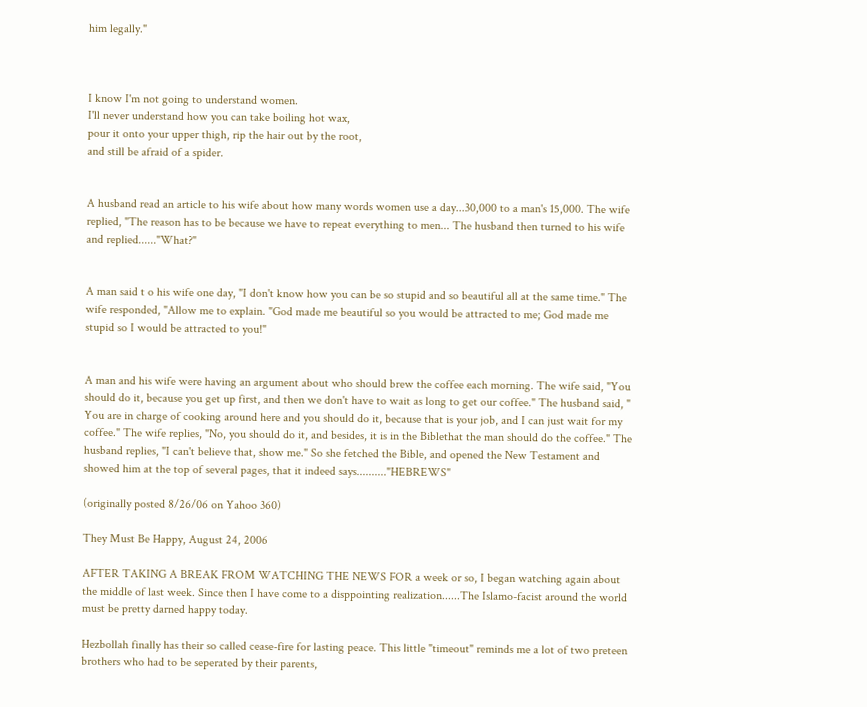him legally."



I know I'm not going to understand women.
I'll never understand how you can take boiling hot wax,
pour it onto your upper thigh, rip the hair out by the root,
and still be afraid of a spider.


A husband read an article to his wife about how many words women use a day...30,000 to a man's 15,000. The wife replied, "The reason has to be because we have to repeat everything to men... The husband then turned to his wife and replied......"What?"


A man said t o his wife one day, "I don't know how you can be so stupid and so beautiful all at the same time." The wife responded, "Allow me to explain. "God made me beautiful so you would be attracted to me; God made me stupid so I would be attracted to you!"


A man and his wife were having an argument about who should brew the coffee each morning. The wife said, "You should do it, because you get up first, and then we don't have to wait as long to get our coffee." The husband said, " You are in charge of cooking around here and you should do it, because that is your job, and I can just wait for my coffee." The wife replies, "No, you should do it, and besides, it is in the Biblethat the man should do the coffee." The husband replies, "I can't believe that, show me." So she fetched the Bible, and opened the New Testament and showed him at the top of several pages, that it indeed says.........."HEBREWS"

(originally posted 8/26/06 on Yahoo 360)

They Must Be Happy, August 24, 2006

AFTER TAKING A BREAK FROM WATCHING THE NEWS FOR a week or so, I began watching again about the middle of last week. Since then I have come to a disppointing realization......The Islamo-facist around the world must be pretty darned happy today.

Hezbollah finally has their so called cease-fire for lasting peace. This little "timeout" reminds me a lot of two preteen brothers who had to be seperated by their parents,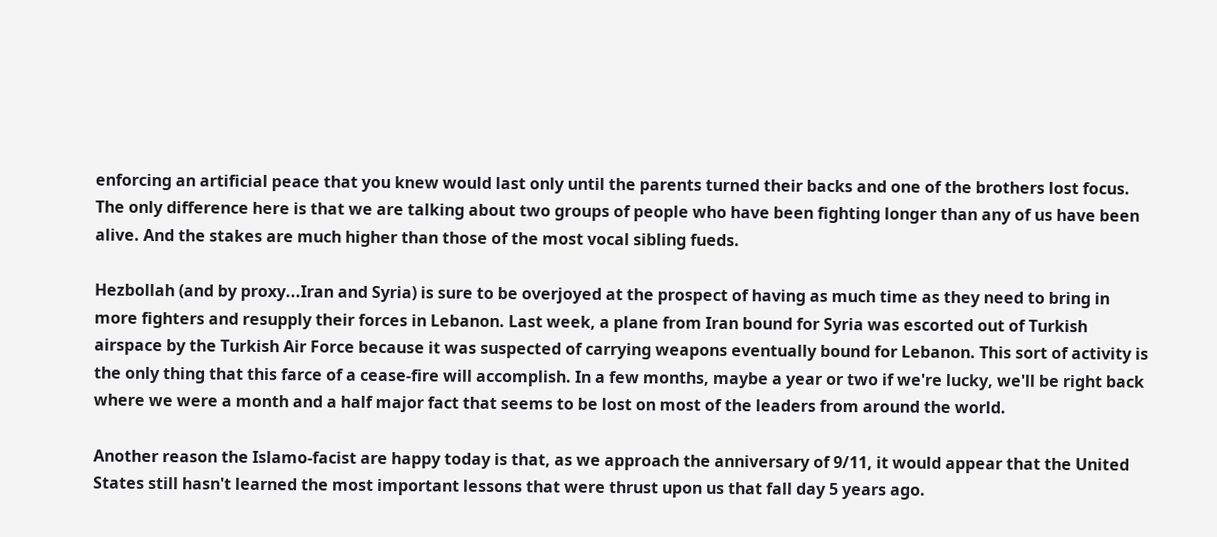enforcing an artificial peace that you knew would last only until the parents turned their backs and one of the brothers lost focus. The only difference here is that we are talking about two groups of people who have been fighting longer than any of us have been alive. And the stakes are much higher than those of the most vocal sibling fueds.

Hezbollah (and by proxy...Iran and Syria) is sure to be overjoyed at the prospect of having as much time as they need to bring in more fighters and resupply their forces in Lebanon. Last week, a plane from Iran bound for Syria was escorted out of Turkish airspace by the Turkish Air Force because it was suspected of carrying weapons eventually bound for Lebanon. This sort of activity is the only thing that this farce of a cease-fire will accomplish. In a few months, maybe a year or two if we're lucky, we'll be right back where we were a month and a half major fact that seems to be lost on most of the leaders from around the world.

Another reason the Islamo-facist are happy today is that, as we approach the anniversary of 9/11, it would appear that the United States still hasn't learned the most important lessons that were thrust upon us that fall day 5 years ago.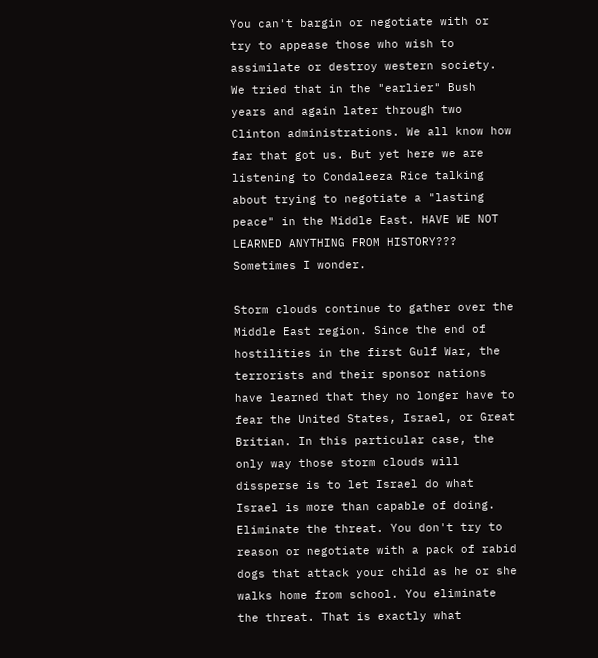You can't bargin or negotiate with or try to appease those who wish to assimilate or destroy western society. We tried that in the "earlier" Bush years and again later through two Clinton administrations. We all know how far that got us. But yet here we are listening to Condaleeza Rice talking about trying to negotiate a "lasting peace" in the Middle East. HAVE WE NOT LEARNED ANYTHING FROM HISTORY??? Sometimes I wonder.

Storm clouds continue to gather over the Middle East region. Since the end of hostilities in the first Gulf War, the terrorists and their sponsor nations have learned that they no longer have to fear the United States, Israel, or Great Britian. In this particular case, the only way those storm clouds will dissperse is to let Israel do what Israel is more than capable of doing. Eliminate the threat. You don't try to reason or negotiate with a pack of rabid dogs that attack your child as he or she walks home from school. You eliminate the threat. That is exactly what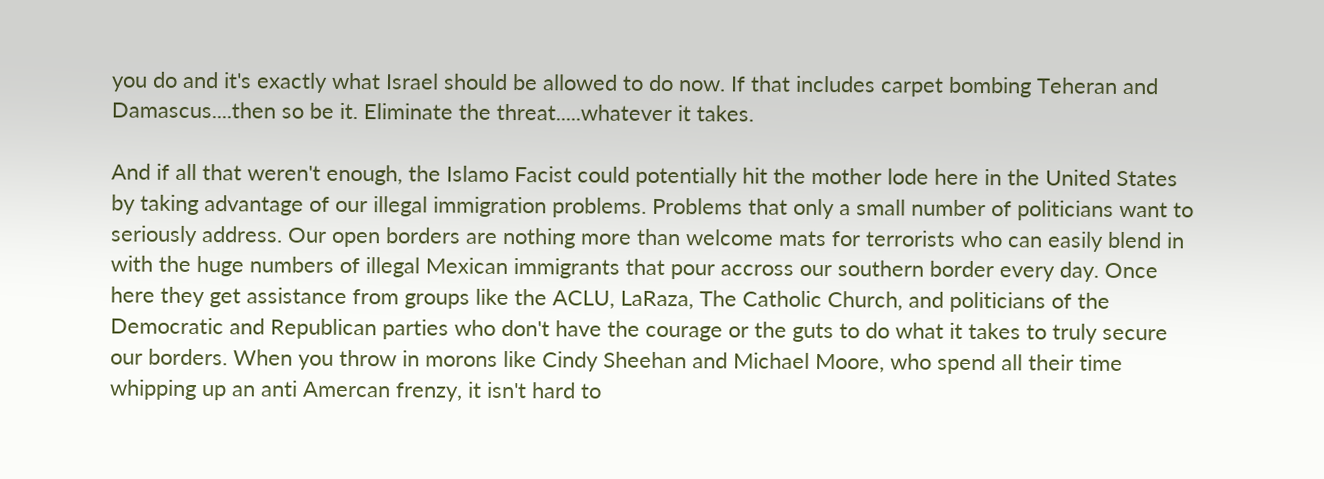you do and it's exactly what Israel should be allowed to do now. If that includes carpet bombing Teheran and Damascus....then so be it. Eliminate the threat.....whatever it takes.

And if all that weren't enough, the Islamo Facist could potentially hit the mother lode here in the United States by taking advantage of our illegal immigration problems. Problems that only a small number of politicians want to seriously address. Our open borders are nothing more than welcome mats for terrorists who can easily blend in with the huge numbers of illegal Mexican immigrants that pour accross our southern border every day. Once here they get assistance from groups like the ACLU, LaRaza, The Catholic Church, and politicians of the Democratic and Republican parties who don't have the courage or the guts to do what it takes to truly secure our borders. When you throw in morons like Cindy Sheehan and Michael Moore, who spend all their time whipping up an anti Amercan frenzy, it isn't hard to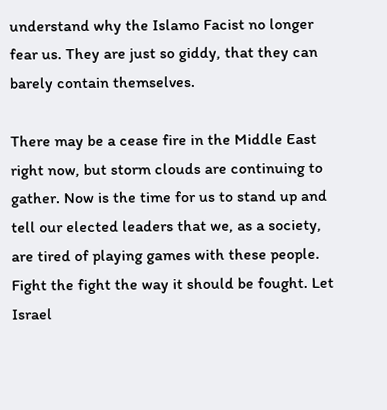understand why the Islamo Facist no longer fear us. They are just so giddy, that they can barely contain themselves.

There may be a cease fire in the Middle East right now, but storm clouds are continuing to gather. Now is the time for us to stand up and tell our elected leaders that we, as a society, are tired of playing games with these people. Fight the fight the way it should be fought. Let Israel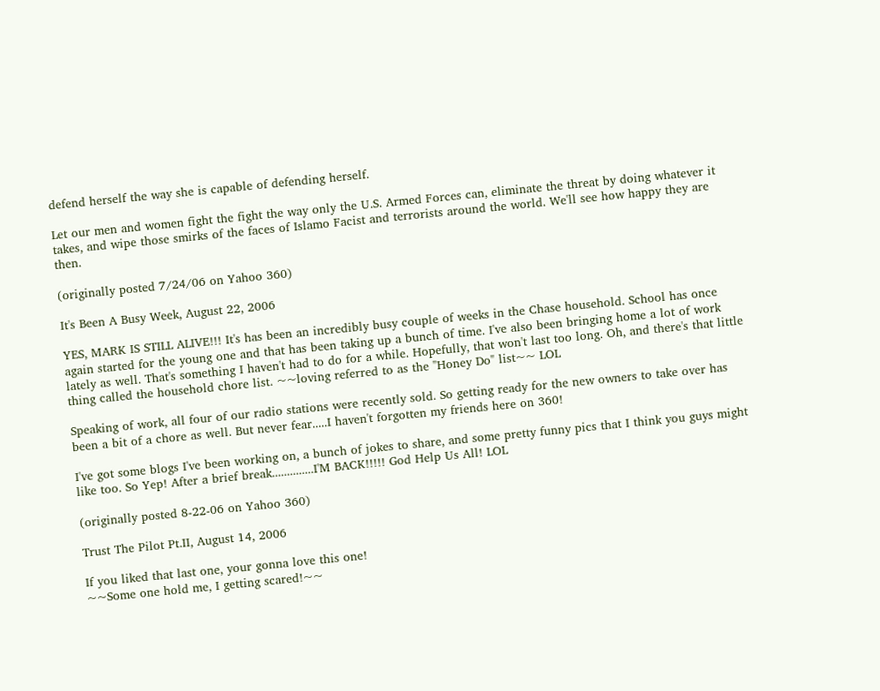defend herself the way she is capable of defending herself.

Let our men and women fight the fight the way only the U.S. Armed Forces can, eliminate the threat by doing whatever it takes, and wipe those smirks of the faces of Islamo Facist and terrorists around the world. We'll see how happy they are then.

(originally posted 7/24/06 on Yahoo 360)

It's Been A Busy Week, August 22, 2006

YES, MARK IS STILL ALIVE!!! It's has been an incredibly busy couple of weeks in the Chase household. School has once again started for the young one and that has been taking up a bunch of time. I've also been bringing home a lot of work lately as well. That's something I haven't had to do for a while. Hopefully, that won't last too long. Oh, and there's that little thing called the household chore list. ~~loving referred to as the "Honey Do" list~~ LOL

Speaking of work, all four of our radio stations were recently sold. So getting ready for the new owners to take over has been a bit of a chore as well. But never fear.....I haven't forgotten my friends here on 360!

I've got some blogs I've been working on, a bunch of jokes to share, and some pretty funny pics that I think you guys might like too. So Yep! After a brief break..............I'M BACK!!!!! God Help Us All! LOL

(originally posted 8-22-06 on Yahoo 360)

Trust The Pilot Pt.II, August 14, 2006

If you liked that last one, your gonna love this one!
~~Some one hold me, I getting scared!~~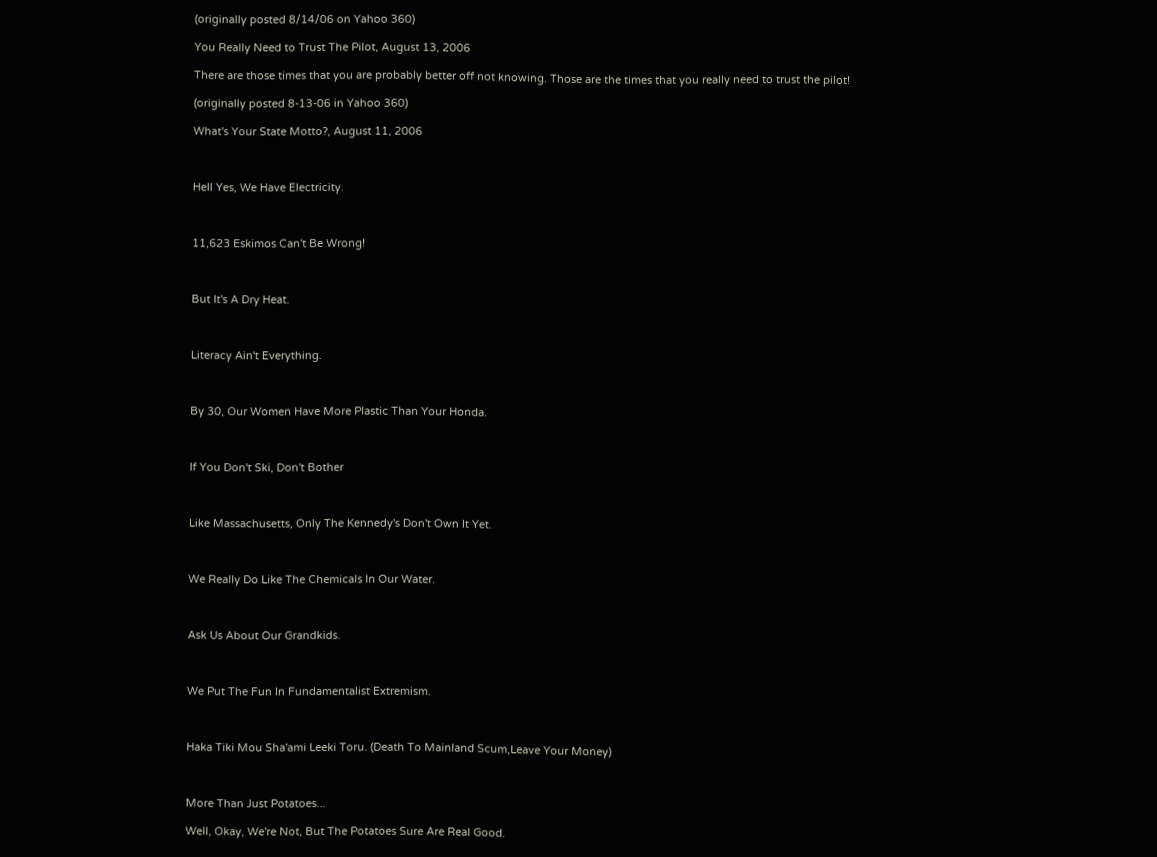(originally posted 8/14/06 on Yahoo 360)

You Really Need to Trust The Pilot, August 13, 2006

There are those times that you are probably better off not knowing. Those are the times that you really need to trust the pilot!

(originally posted 8-13-06 in Yahoo 360)

What's Your State Motto?, August 11, 2006



Hell Yes, We Have Electricity.



11,623 Eskimos Can't Be Wrong!



But It's A Dry Heat.



Literacy Ain't Everything.



By 30, Our Women Have More Plastic Than Your Honda.



If You Don't Ski, Don't Bother



Like Massachusetts, Only The Kennedy's Don't Own It Yet.



We Really Do Like The Chemicals In Our Water.



Ask Us About Our Grandkids.



We Put The Fun In Fundamentalist Extremism.



Haka Tiki Mou Sha'ami Leeki Toru. (Death To Mainland Scum,Leave Your Money)



More Than Just Potatoes...

Well, Okay, We're Not, But The Potatoes Sure Are Real Good.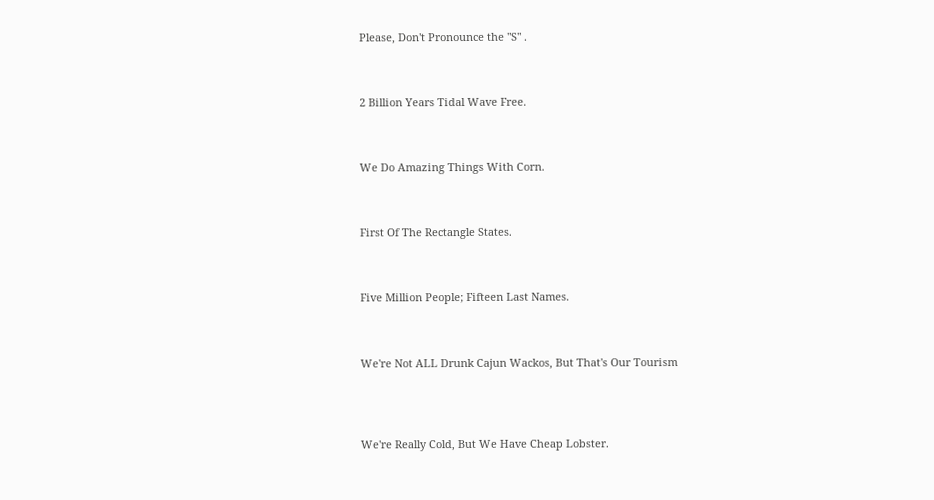Please, Don't Pronounce the "S" .



2 Billion Years Tidal Wave Free.



We Do Amazing Things With Corn.



First Of The Rectangle States.



Five Million People; Fifteen Last Names.



We're Not ALL Drunk Cajun Wackos, But That's Our Tourism




We're Really Cold, But We Have Cheap Lobster.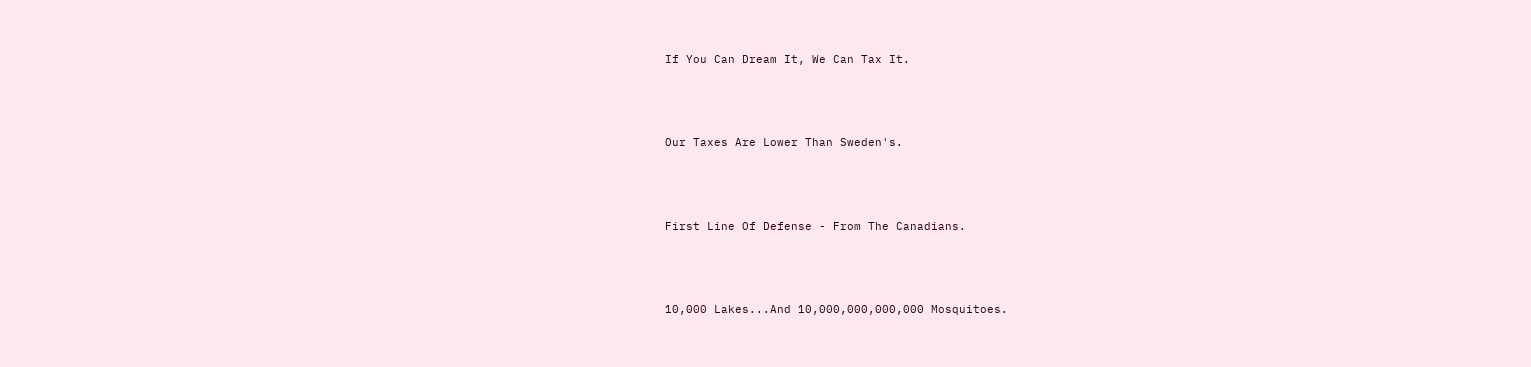If You Can Dream It, We Can Tax It.



Our Taxes Are Lower Than Sweden's.



First Line Of Defense - From The Canadians.



10,000 Lakes...And 10,000,000,000,000 Mosquitoes.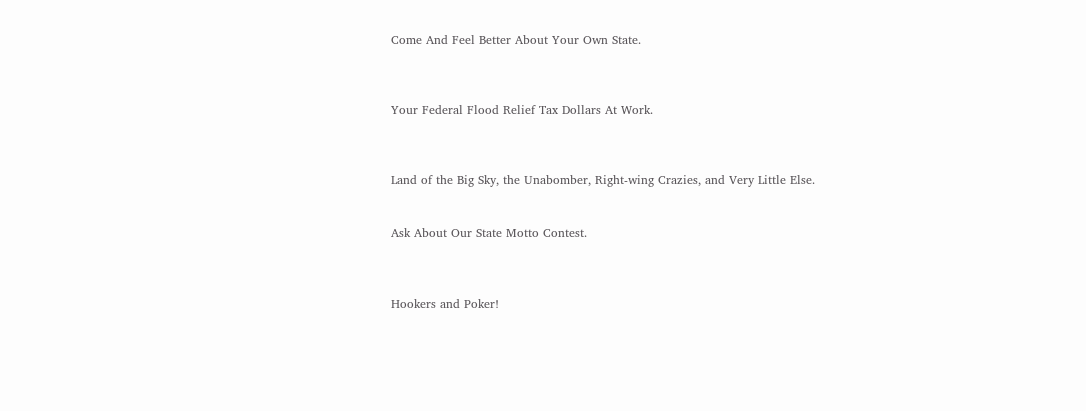Come And Feel Better About Your Own State.



Your Federal Flood Relief Tax Dollars At Work.



Land of the Big Sky, the Unabomber, Right-wing Crazies, and Very Little Else.


Ask About Our State Motto Contest.



Hookers and Poker!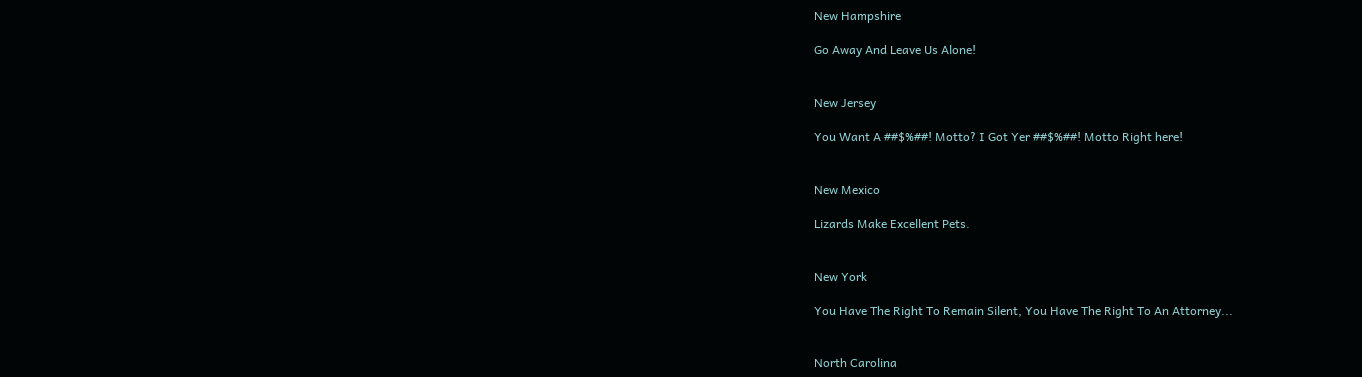New Hampshire

Go Away And Leave Us Alone!


New Jersey

You Want A ##$%##! Motto? I Got Yer ##$%##! Motto Right here!


New Mexico

Lizards Make Excellent Pets.


New York

You Have The Right To Remain Silent, You Have The Right To An Attorney...


North Carolina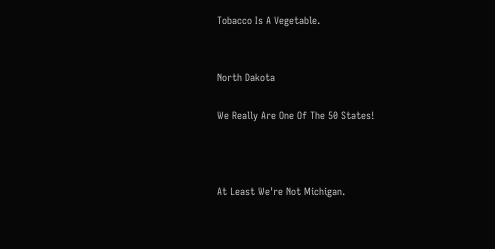Tobacco Is A Vegetable.


North Dakota

We Really Are One Of The 50 States!



At Least We're Not Michigan.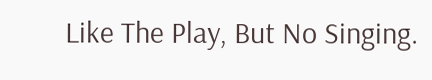Like The Play, But No Singing.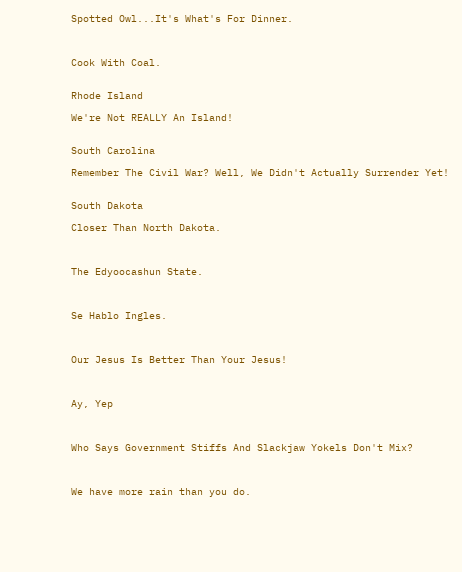Spotted Owl...It's What's For Dinner.



Cook With Coal.


Rhode Island

We're Not REALLY An Island!


South Carolina

Remember The Civil War? Well, We Didn't Actually Surrender Yet!


South Dakota

Closer Than North Dakota.



The Edyoocashun State.



Se Hablo Ingles.



Our Jesus Is Better Than Your Jesus!



Ay, Yep



Who Says Government Stiffs And Slackjaw Yokels Don't Mix?



We have more rain than you do.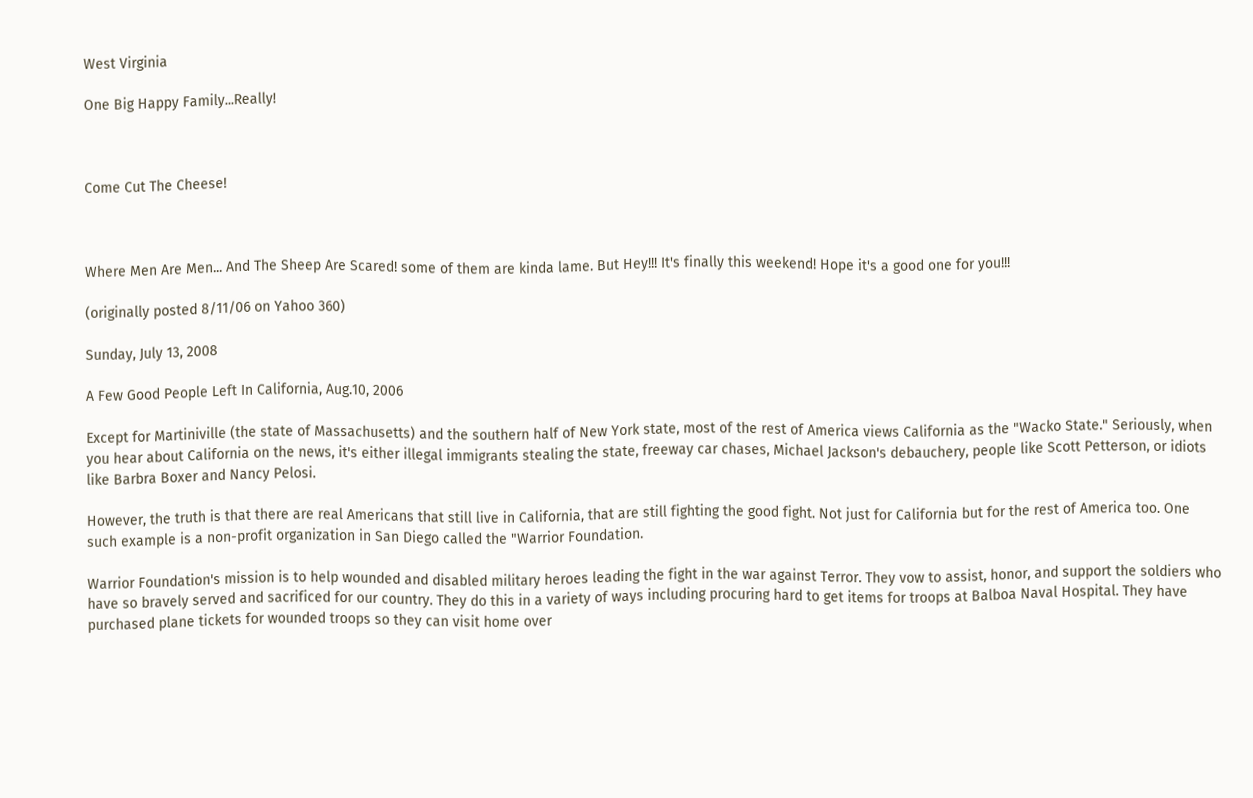West Virginia

One Big Happy Family...Really!



Come Cut The Cheese!



Where Men Are Men... And The Sheep Are Scared! some of them are kinda lame. But Hey!!! It's finally this weekend! Hope it's a good one for you!!!

(originally posted 8/11/06 on Yahoo 360)

Sunday, July 13, 2008

A Few Good People Left In California, Aug.10, 2006

Except for Martiniville (the state of Massachusetts) and the southern half of New York state, most of the rest of America views California as the "Wacko State." Seriously, when you hear about California on the news, it's either illegal immigrants stealing the state, freeway car chases, Michael Jackson's debauchery, people like Scott Petterson, or idiots like Barbra Boxer and Nancy Pelosi.

However, the truth is that there are real Americans that still live in California, that are still fighting the good fight. Not just for California but for the rest of America too. One such example is a non-profit organization in San Diego called the "Warrior Foundation.

Warrior Foundation's mission is to help wounded and disabled military heroes leading the fight in the war against Terror. They vow to assist, honor, and support the soldiers who have so bravely served and sacrificed for our country. They do this in a variety of ways including procuring hard to get items for troops at Balboa Naval Hospital. They have purchased plane tickets for wounded troops so they can visit home over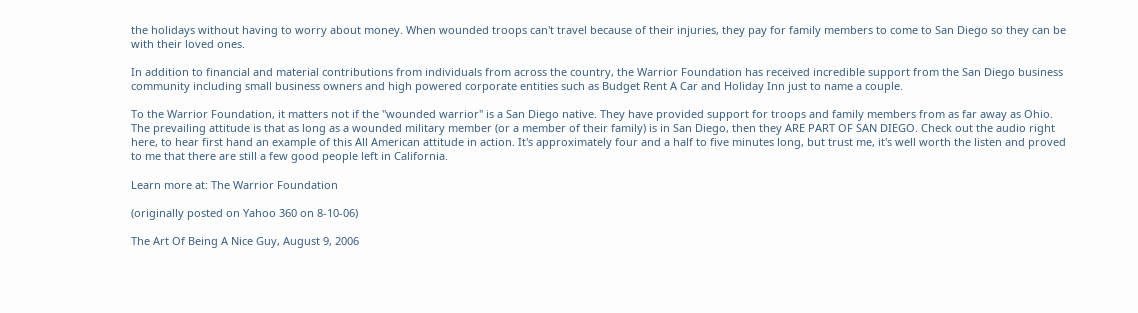the holidays without having to worry about money. When wounded troops can't travel because of their injuries, they pay for family members to come to San Diego so they can be with their loved ones.

In addition to financial and material contributions from individuals from across the country, the Warrior Foundation has received incredible support from the San Diego business community including small business owners and high powered corporate entities such as Budget Rent A Car and Holiday Inn just to name a couple.

To the Warrior Foundation, it matters not if the "wounded warrior" is a San Diego native. They have provided support for troops and family members from as far away as Ohio. The prevailing attitude is that as long as a wounded military member (or a member of their family) is in San Diego, then they ARE PART OF SAN DIEGO. Check out the audio right here, to hear first hand an example of this All American attitude in action. It's approximately four and a half to five minutes long, but trust me, it's well worth the listen and proved to me that there are still a few good people left in California.

Learn more at: The Warrior Foundation

(originally posted on Yahoo 360 on 8-10-06)

The Art Of Being A Nice Guy, August 9, 2006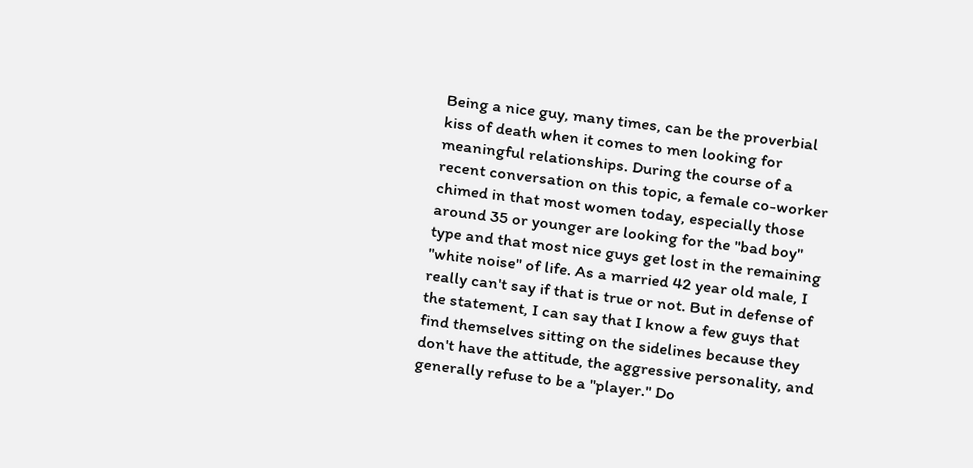Being a nice guy, many times, can be the proverbial kiss of death when it comes to men looking for meaningful relationships. During the course of a recent conversation on this topic, a female co-worker chimed in that most women today, especially those around 35 or younger are looking for the "bad boy" type and that most nice guys get lost in the remaining "white noise" of life. As a married 42 year old male, I really can't say if that is true or not. But in defense of the statement, I can say that I know a few guys that find themselves sitting on the sidelines because they don't have the attitude, the aggressive personality, and generally refuse to be a "player." Do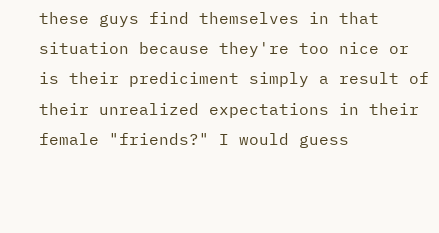these guys find themselves in that situation because they're too nice or is their prediciment simply a result of their unrealized expectations in their female "friends?" I would guess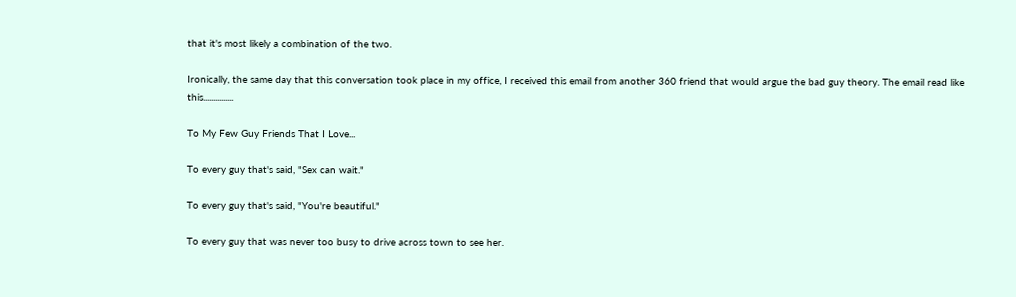that it's most likely a combination of the two.

Ironically, the same day that this conversation took place in my office, I received this email from another 360 friend that would argue the bad guy theory. The email read like this...............

To My Few Guy Friends That I Love...

To every guy that's said, "Sex can wait."

To every guy that's said, "You're beautiful."

To every guy that was never too busy to drive across town to see her.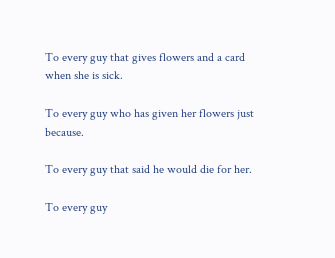To every guy that gives flowers and a card when she is sick.

To every guy who has given her flowers just because.

To every guy that said he would die for her.

To every guy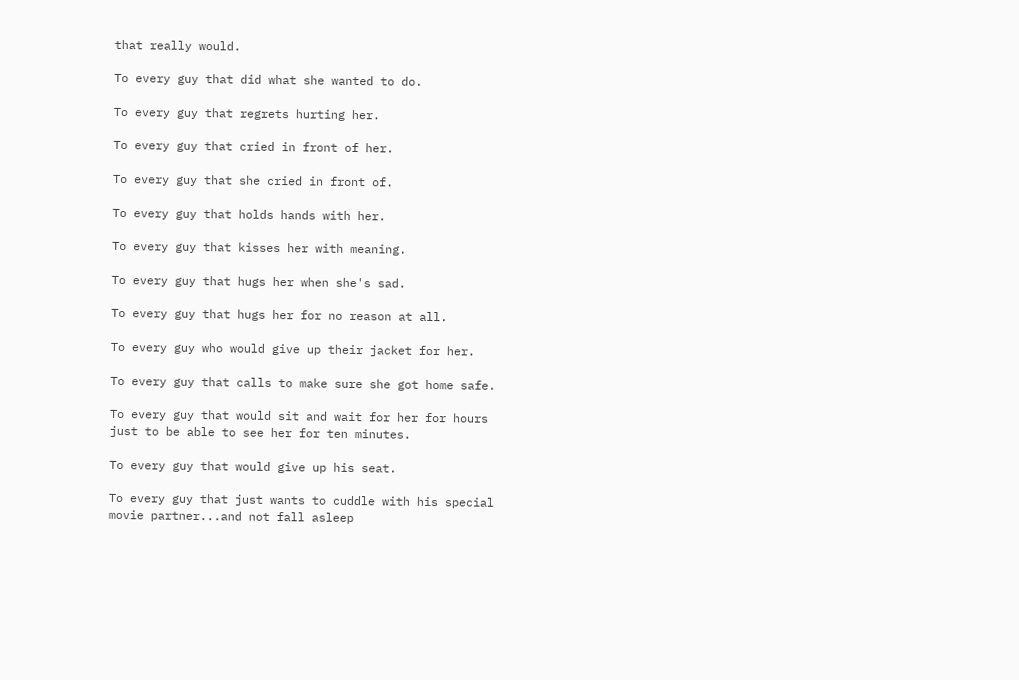that really would.

To every guy that did what she wanted to do.

To every guy that regrets hurting her.

To every guy that cried in front of her.

To every guy that she cried in front of.

To every guy that holds hands with her.

To every guy that kisses her with meaning.

To every guy that hugs her when she's sad.

To every guy that hugs her for no reason at all.

To every guy who would give up their jacket for her.

To every guy that calls to make sure she got home safe.

To every guy that would sit and wait for her for hours just to be able to see her for ten minutes.

To every guy that would give up his seat.

To every guy that just wants to cuddle with his special movie partner...and not fall asleep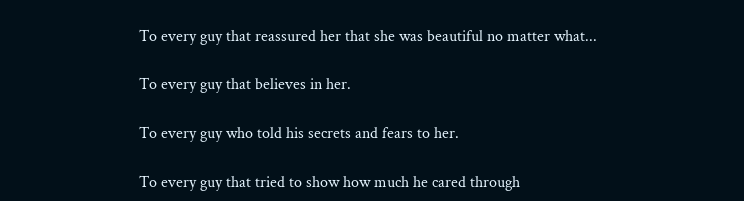To every guy that reassured her that she was beautiful no matter what...

To every guy that believes in her.

To every guy who told his secrets and fears to her.

To every guy that tried to show how much he cared through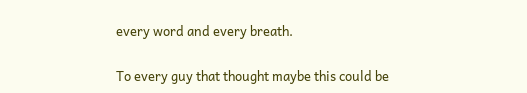every word and every breath.

To every guy that thought maybe this could be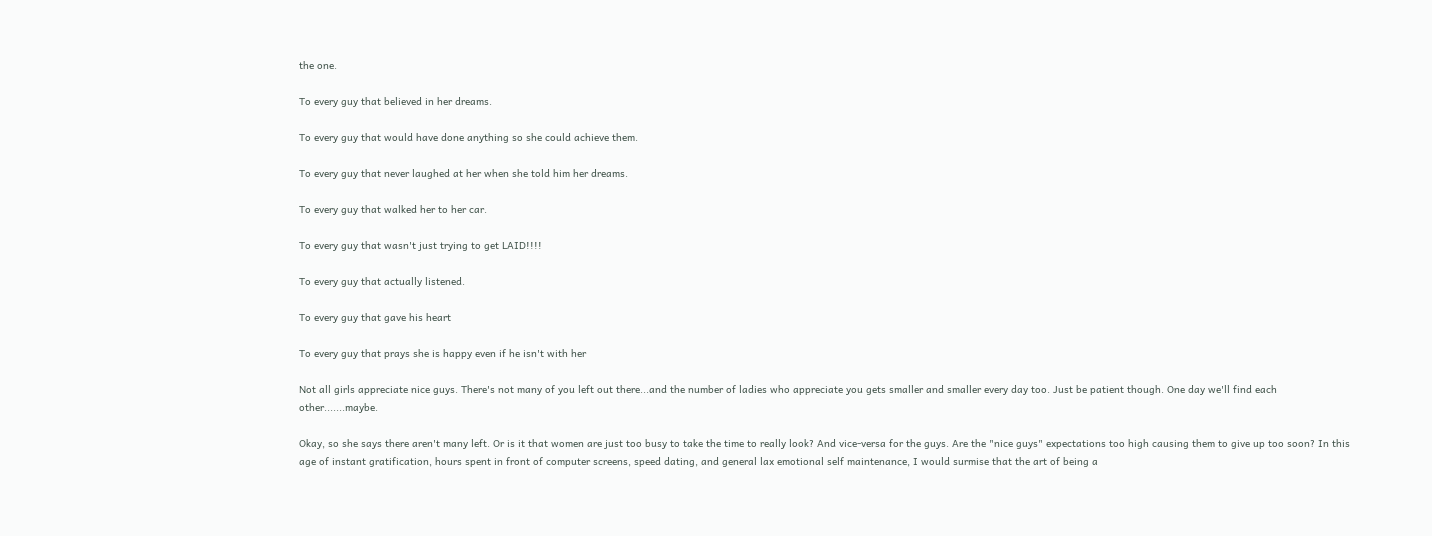the one.

To every guy that believed in her dreams.

To every guy that would have done anything so she could achieve them.

To every guy that never laughed at her when she told him her dreams.

To every guy that walked her to her car.

To every guy that wasn't just trying to get LAID!!!!

To every guy that actually listened.

To every guy that gave his heart

To every guy that prays she is happy even if he isn't with her

Not all girls appreciate nice guys. There's not many of you left out there...and the number of ladies who appreciate you gets smaller and smaller every day too. Just be patient though. One day we'll find each other.......maybe.

Okay, so she says there aren't many left. Or is it that women are just too busy to take the time to really look? And vice-versa for the guys. Are the "nice guys" expectations too high causing them to give up too soon? In this age of instant gratification, hours spent in front of computer screens, speed dating, and general lax emotional self maintenance, I would surmise that the art of being a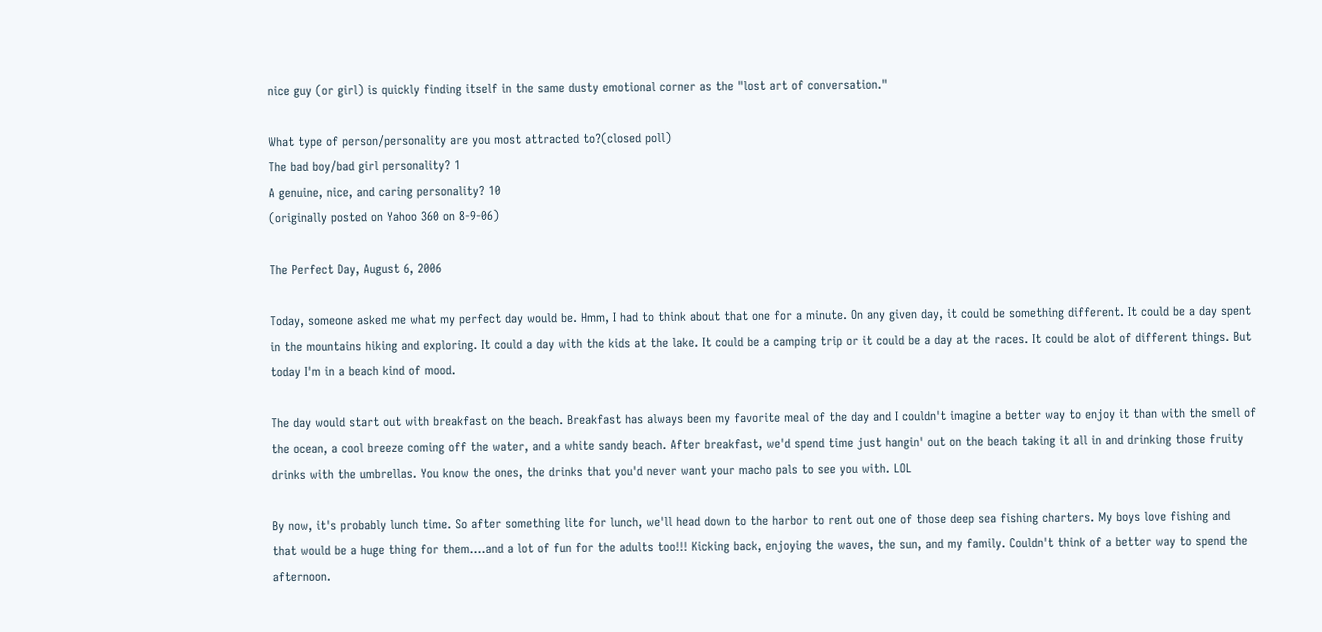nice guy (or girl) is quickly finding itself in the same dusty emotional corner as the "lost art of conversation."

What type of person/personality are you most attracted to?(closed poll)
The bad boy/bad girl personality? 1
A genuine, nice, and caring personality? 10
(originally posted on Yahoo 360 on 8-9-06)

The Perfect Day, August 6, 2006

Today, someone asked me what my perfect day would be. Hmm, I had to think about that one for a minute. On any given day, it could be something different. It could be a day spent in the mountains hiking and exploring. It could a day with the kids at the lake. It could be a camping trip or it could be a day at the races. It could be alot of different things. But today I'm in a beach kind of mood.

The day would start out with breakfast on the beach. Breakfast has always been my favorite meal of the day and I couldn't imagine a better way to enjoy it than with the smell of the ocean, a cool breeze coming off the water, and a white sandy beach. After breakfast, we'd spend time just hangin' out on the beach taking it all in and drinking those fruity drinks with the umbrellas. You know the ones, the drinks that you'd never want your macho pals to see you with. LOL

By now, it's probably lunch time. So after something lite for lunch, we'll head down to the harbor to rent out one of those deep sea fishing charters. My boys love fishing and that would be a huge thing for them....and a lot of fun for the adults too!!! Kicking back, enjoying the waves, the sun, and my family. Couldn't think of a better way to spend the afternoon.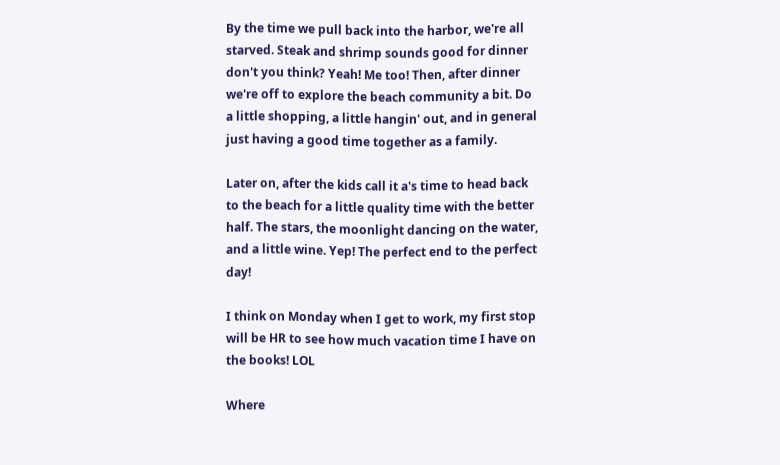By the time we pull back into the harbor, we're all starved. Steak and shrimp sounds good for dinner don't you think? Yeah! Me too! Then, after dinner we're off to explore the beach community a bit. Do a little shopping, a little hangin' out, and in general just having a good time together as a family.

Later on, after the kids call it a's time to head back to the beach for a little quality time with the better half. The stars, the moonlight dancing on the water, and a little wine. Yep! The perfect end to the perfect day!

I think on Monday when I get to work, my first stop will be HR to see how much vacation time I have on the books! LOL

Where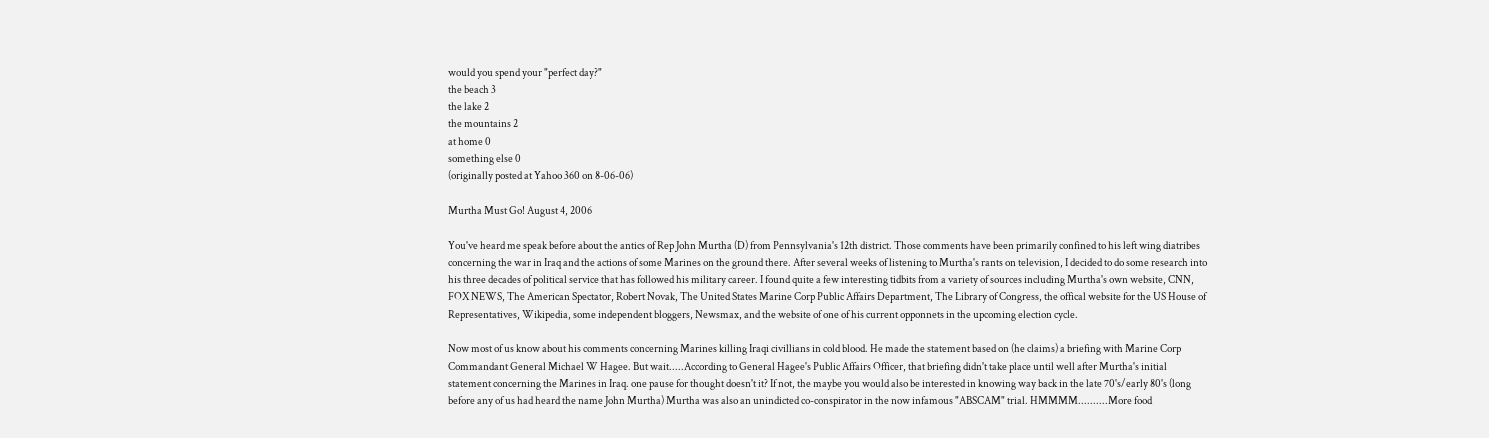would you spend your "perfect day?"
the beach 3
the lake 2
the mountains 2
at home 0
something else 0
(originally posted at Yahoo 360 on 8-06-06)

Murtha Must Go! August 4, 2006

You've heard me speak before about the antics of Rep John Murtha (D) from Pennsylvania's 12th district. Those comments have been primarily confined to his left wing diatribes concerning the war in Iraq and the actions of some Marines on the ground there. After several weeks of listening to Murtha's rants on television, I decided to do some research into his three decades of political service that has followed his military career. I found quite a few interesting tidbits from a variety of sources including Murtha's own website, CNN, FOX NEWS, The American Spectator, Robert Novak, The United States Marine Corp Public Affairs Department, The Library of Congress, the offical website for the US House of Representatives, Wikipedia, some independent bloggers, Newsmax, and the website of one of his current opponnets in the upcoming election cycle.

Now most of us know about his comments concerning Marines killing Iraqi civillians in cold blood. He made the statement based on (he claims) a briefing with Marine Corp Commandant General Michael W Hagee. But wait.....According to General Hagee's Public Affairs Officer, that briefing didn't take place until well after Murtha's initial statement concerning the Marines in Iraq. one pause for thought doesn't it? If not, the maybe you would also be interested in knowing way back in the late 70's/early 80's (long before any of us had heard the name John Murtha) Murtha was also an unindicted co-conspirator in the now infamous "ABSCAM" trial. HMMMM..........More food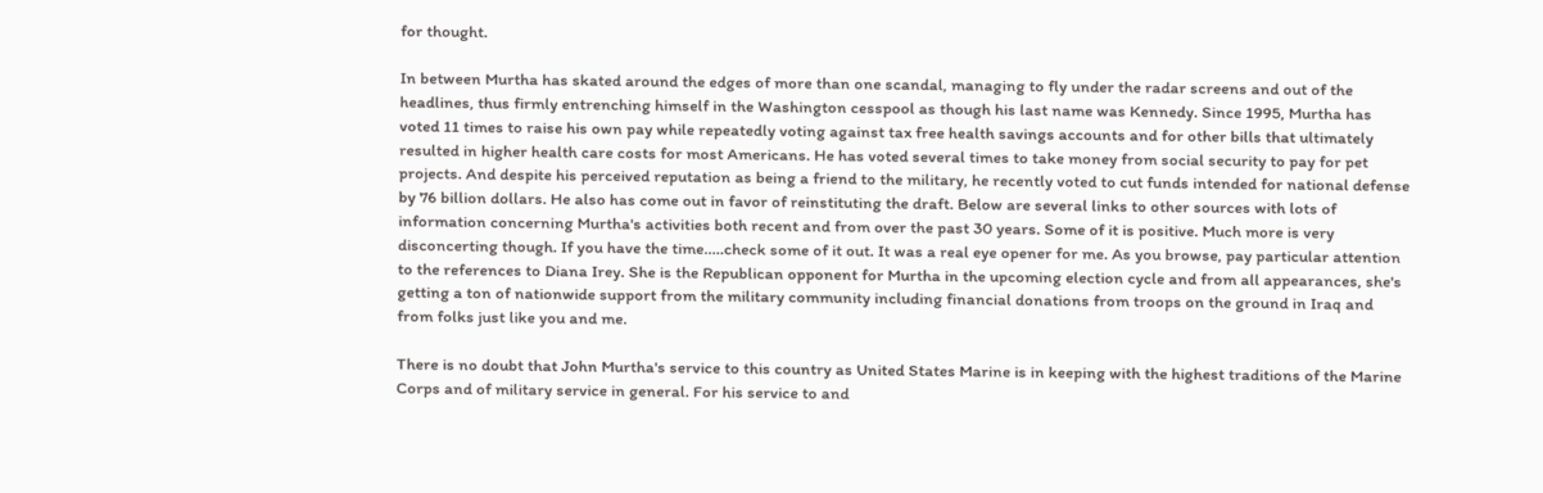for thought.

In between Murtha has skated around the edges of more than one scandal, managing to fly under the radar screens and out of the headlines, thus firmly entrenching himself in the Washington cesspool as though his last name was Kennedy. Since 1995, Murtha has voted 11 times to raise his own pay while repeatedly voting against tax free health savings accounts and for other bills that ultimately resulted in higher health care costs for most Americans. He has voted several times to take money from social security to pay for pet projects. And despite his perceived reputation as being a friend to the military, he recently voted to cut funds intended for national defense by 76 billion dollars. He also has come out in favor of reinstituting the draft. Below are several links to other sources with lots of information concerning Murtha's activities both recent and from over the past 30 years. Some of it is positive. Much more is very disconcerting though. If you have the time.....check some of it out. It was a real eye opener for me. As you browse, pay particular attention to the references to Diana Irey. She is the Republican opponent for Murtha in the upcoming election cycle and from all appearances, she's getting a ton of nationwide support from the military community including financial donations from troops on the ground in Iraq and from folks just like you and me.

There is no doubt that John Murtha's service to this country as United States Marine is in keeping with the highest traditions of the Marine Corps and of military service in general. For his service to and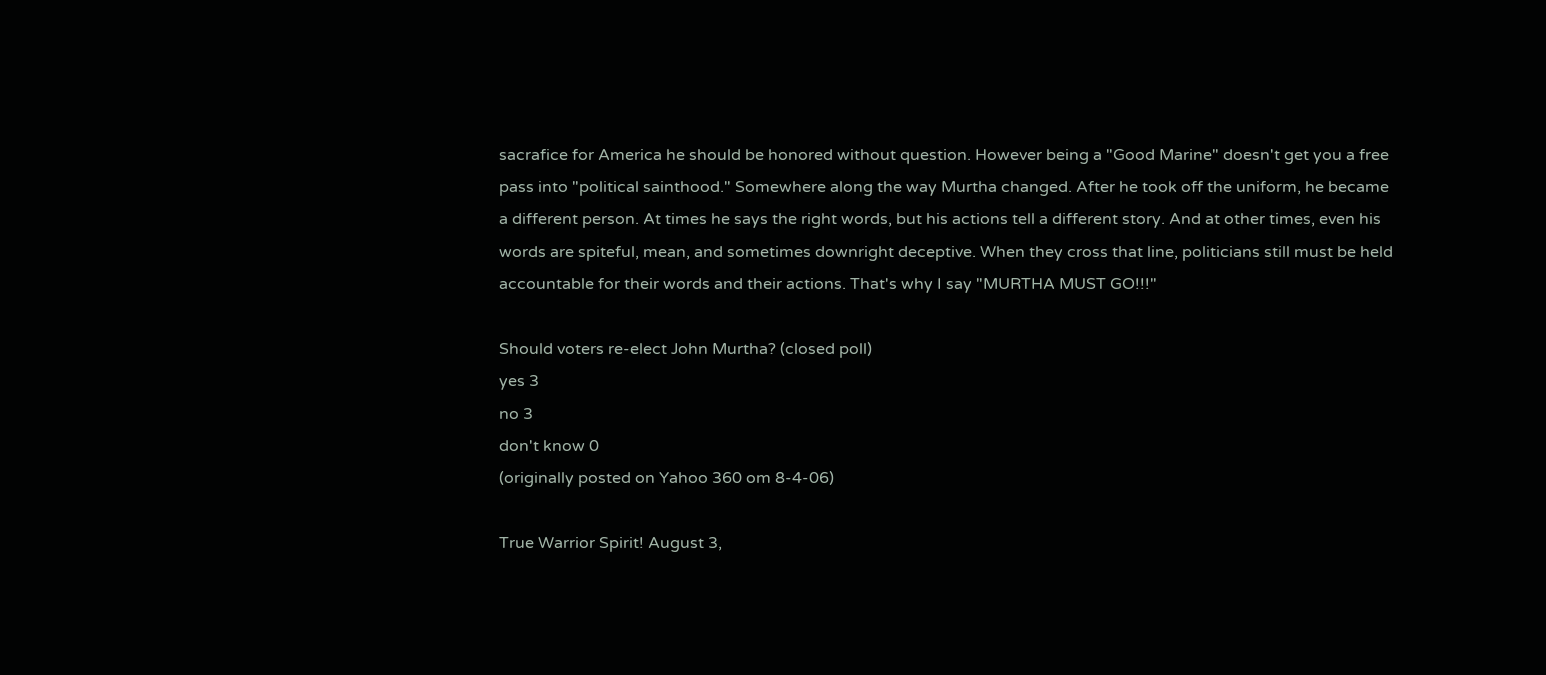sacrafice for America he should be honored without question. However being a "Good Marine" doesn't get you a free pass into "political sainthood." Somewhere along the way Murtha changed. After he took off the uniform, he became a different person. At times he says the right words, but his actions tell a different story. And at other times, even his words are spiteful, mean, and sometimes downright deceptive. When they cross that line, politicians still must be held accountable for their words and their actions. That's why I say "MURTHA MUST GO!!!"

Should voters re-elect John Murtha? (closed poll)
yes 3
no 3
don't know 0
(originally posted on Yahoo 360 om 8-4-06)

True Warrior Spirit! August 3,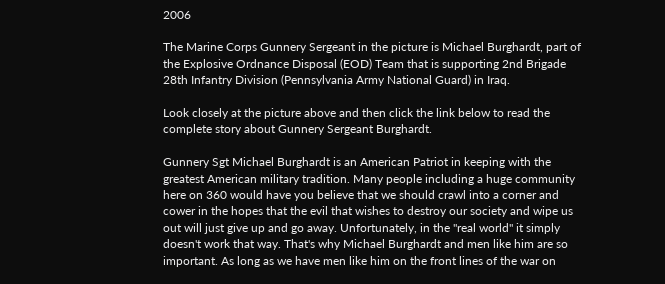2006

The Marine Corps Gunnery Sergeant in the picture is Michael Burghardt, part of the Explosive Ordnance Disposal (EOD) Team that is supporting 2nd Brigade 28th Infantry Division (Pennsylvania Army National Guard) in Iraq.

Look closely at the picture above and then click the link below to read the complete story about Gunnery Sergeant Burghardt.

Gunnery Sgt Michael Burghardt is an American Patriot in keeping with the greatest American military tradition. Many people including a huge community here on 360 would have you believe that we should crawl into a corner and cower in the hopes that the evil that wishes to destroy our society and wipe us out will just give up and go away. Unfortunately, in the "real world" it simply doesn't work that way. That's why Michael Burghardt and men like him are so important. As long as we have men like him on the front lines of the war on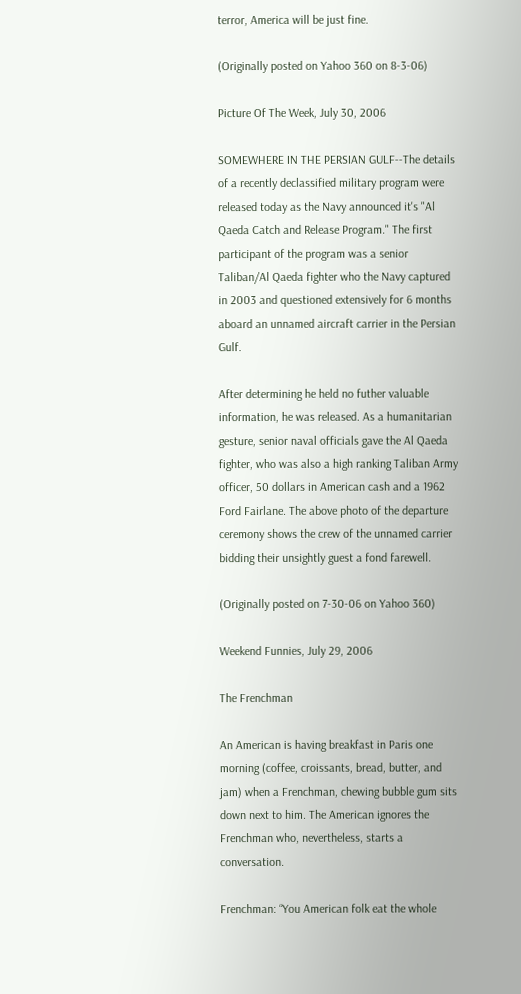terror, America will be just fine.

(Originally posted on Yahoo 360 on 8-3-06)

Picture Of The Week, July 30, 2006

SOMEWHERE IN THE PERSIAN GULF--The details of a recently declassified military program were released today as the Navy announced it's "Al Qaeda Catch and Release Program." The first participant of the program was a senior Taliban/Al Qaeda fighter who the Navy captured in 2003 and questioned extensively for 6 months aboard an unnamed aircraft carrier in the Persian Gulf.

After determining he held no futher valuable information, he was released. As a humanitarian gesture, senior naval officials gave the Al Qaeda fighter, who was also a high ranking Taliban Army officer, 50 dollars in American cash and a 1962 Ford Fairlane. The above photo of the departure ceremony shows the crew of the unnamed carrier bidding their unsightly guest a fond farewell.

(Originally posted on 7-30-06 on Yahoo 360)

Weekend Funnies, July 29, 2006

The Frenchman

An American is having breakfast in Paris one morning (coffee, croissants, bread, butter, and jam) when a Frenchman, chewing bubble gum sits down next to him. The American ignores the Frenchman who, nevertheless, starts a conversation.

Frenchman: “You American folk eat the whole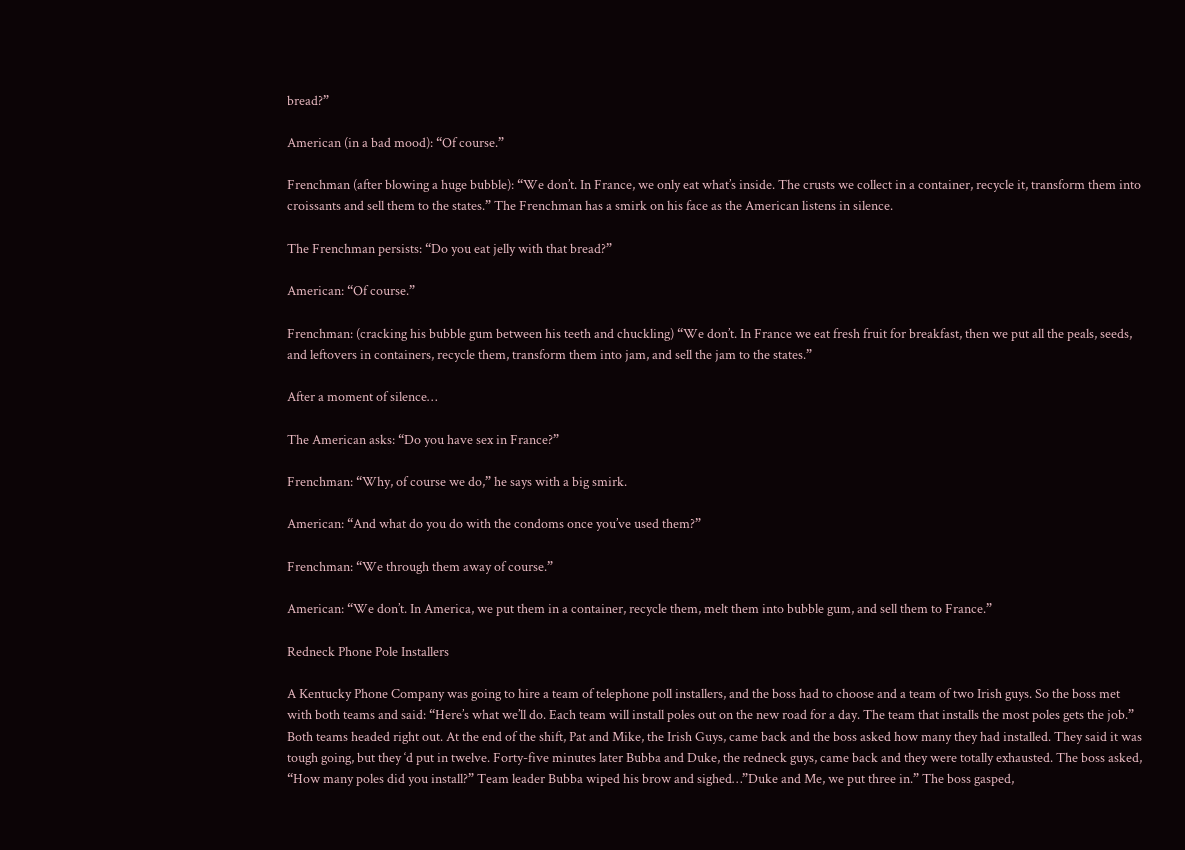bread?”

American (in a bad mood): “Of course.”

Frenchman (after blowing a huge bubble): “We don’t. In France, we only eat what’s inside. The crusts we collect in a container, recycle it, transform them into croissants and sell them to the states.” The Frenchman has a smirk on his face as the American listens in silence.

The Frenchman persists: “Do you eat jelly with that bread?”

American: “Of course.”

Frenchman: (cracking his bubble gum between his teeth and chuckling) “We don’t. In France we eat fresh fruit for breakfast, then we put all the peals, seeds, and leftovers in containers, recycle them, transform them into jam, and sell the jam to the states.”

After a moment of silence…

The American asks: “Do you have sex in France?”

Frenchman: “Why, of course we do,” he says with a big smirk.

American: “And what do you do with the condoms once you’ve used them?”

Frenchman: “We through them away of course.”

American: “We don’t. In America, we put them in a container, recycle them, melt them into bubble gum, and sell them to France.”

Redneck Phone Pole Installers

A Kentucky Phone Company was going to hire a team of telephone poll installers, and the boss had to choose and a team of two Irish guys. So the boss met with both teams and said: “Here’s what we’ll do. Each team will install poles out on the new road for a day. The team that installs the most poles gets the job.” Both teams headed right out. At the end of the shift, Pat and Mike, the Irish Guys, came back and the boss asked how many they had installed. They said it was tough going, but they ‘d put in twelve. Forty-five minutes later Bubba and Duke, the redneck guys, came back and they were totally exhausted. The boss asked, “How many poles did you install?” Team leader Bubba wiped his brow and sighed…”Duke and Me, we put three in.” The boss gasped,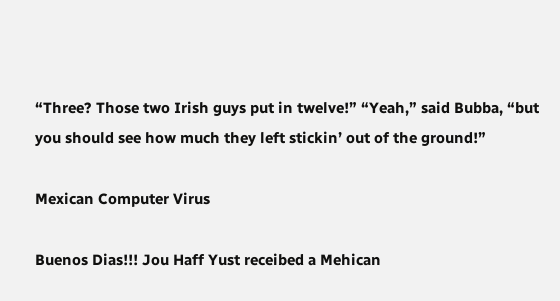“Three? Those two Irish guys put in twelve!” “Yeah,” said Bubba, “but you should see how much they left stickin’ out of the ground!”

Mexican Computer Virus

Buenos Dias!!! Jou Haff Yust receibed a Mehican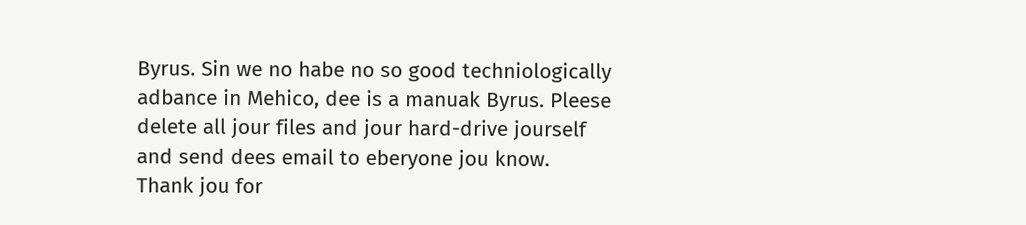Byrus. Sin we no habe no so good techniologically adbance in Mehico, dee is a manuak Byrus. Pleese delete all jour files and jour hard-drive jourself and send dees email to eberyone jou know.
Thank jou for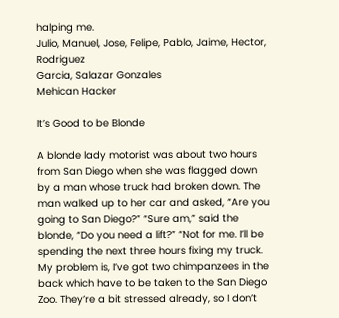halping me.
Julio, Manuel, Jose, Felipe, Pablo, Jaime, Hector, Rodriguez
Garcia, Salazar Gonzales
Mehican Hacker

It’s Good to be Blonde

A blonde lady motorist was about two hours from San Diego when she was flagged down by a man whose truck had broken down. The man walked up to her car and asked, “Are you going to San Diego?” “Sure am,” said the blonde, “Do you need a lift?” “Not for me. I’ll be spending the next three hours fixing my truck. My problem is, I’ve got two chimpanzees in the back which have to be taken to the San Diego Zoo. They’re a bit stressed already, so I don’t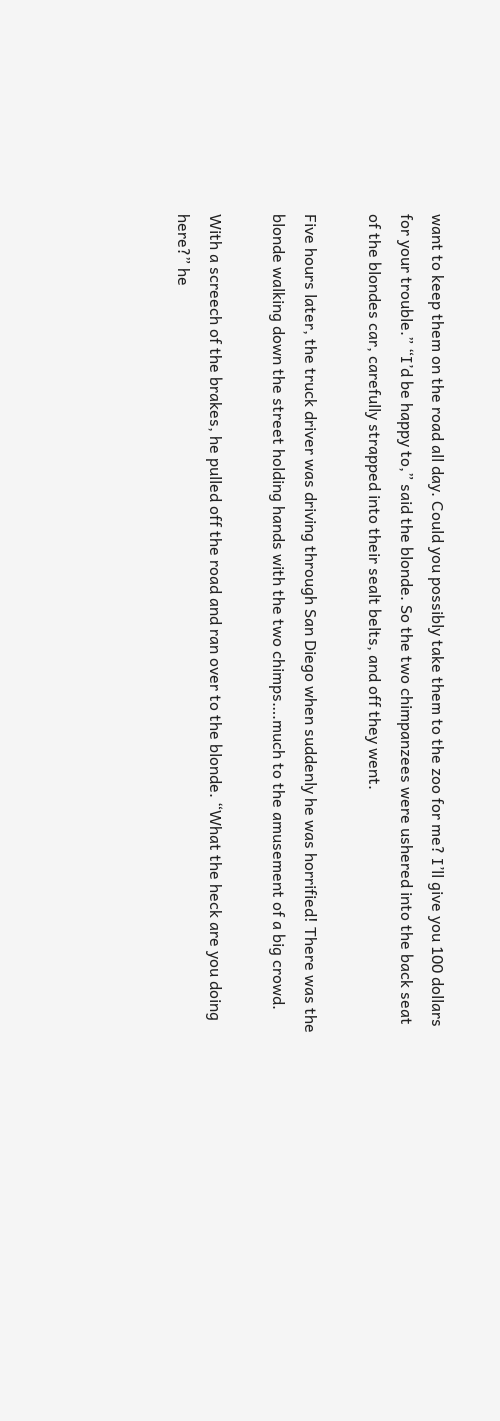want to keep them on the road all day. Could you possibly take them to the zoo for me? I’ll give you 100 dollars for your trouble.” “I’d be happy to,” said the blonde. So the two chimpanzees were ushered into the back seat of the blondes car, carefully strapped into their sealt belts, and off they went.

Five hours later, the truck driver was driving through San Diego when suddenly he was horrified! There was the blonde walking down the street holding hands with the two chimps….much to the amusement of a big crowd.

With a screech of the brakes, he pulled off the road and ran over to the blonde. “What the heck are you doing here?” he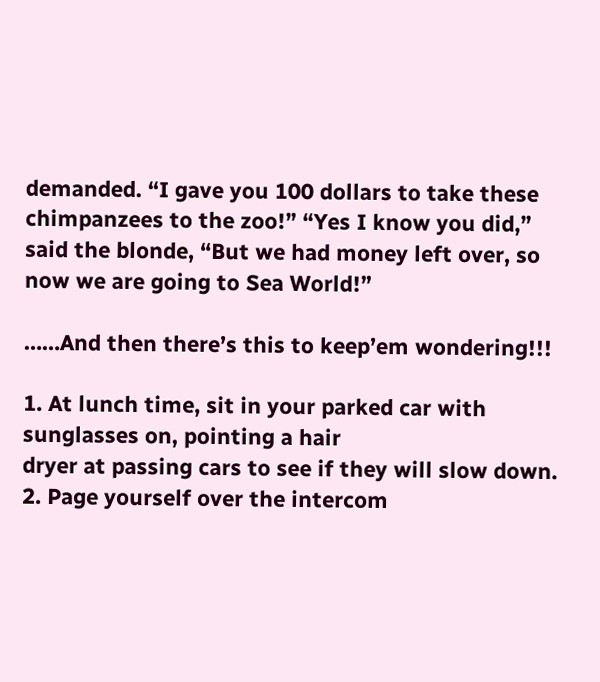demanded. “I gave you 100 dollars to take these chimpanzees to the zoo!” “Yes I know you did,” said the blonde, “But we had money left over, so now we are going to Sea World!”

……And then there’s this to keep’em wondering!!!

1. At lunch time, sit in your parked car with sunglasses on, pointing a hair
dryer at passing cars to see if they will slow down.
2. Page yourself over the intercom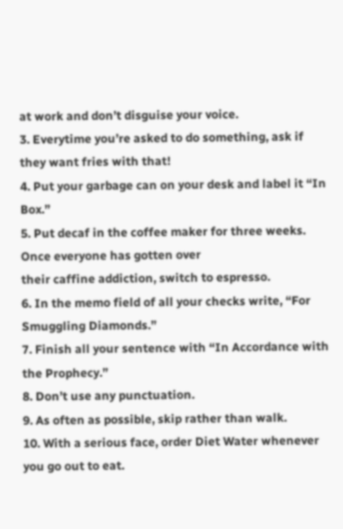at work and don’t disguise your voice.
3. Everytime you’re asked to do something, ask if they want fries with that!
4. Put your garbage can on your desk and label it “In Box.”
5. Put decaf in the coffee maker for three weeks. Once everyone has gotten over
their caffine addiction, switch to espresso.
6. In the memo field of all your checks write, “For Smuggling Diamonds.”
7. Finish all your sentence with “In Accordance with the Prophecy.”
8. Don’t use any punctuation.
9. As often as possible, skip rather than walk.
10. With a serious face, order Diet Water whenever you go out to eat.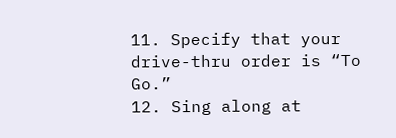11. Specify that your drive-thru order is “To Go.”
12. Sing along at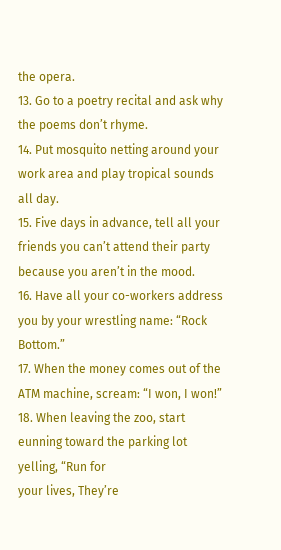the opera.
13. Go to a poetry recital and ask why the poems don’t rhyme.
14. Put mosquito netting around your work area and play tropical sounds all day.
15. Five days in advance, tell all your friends you can’t attend their party
because you aren’t in the mood.
16. Have all your co-workers address you by your wrestling name: “Rock Bottom.”
17. When the money comes out of the ATM machine, scream: “I won, I won!”
18. When leaving the zoo, start eunning toward the parking lot yelling, “Run for
your lives, They’re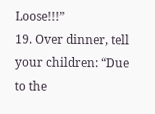Loose!!!”
19. Over dinner, tell your children: “Due to the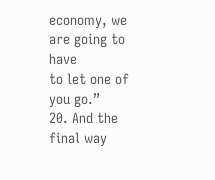economy, we are going to have
to let one of you go.”
20. And the final way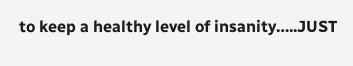to keep a healthy level of insanity…..JUST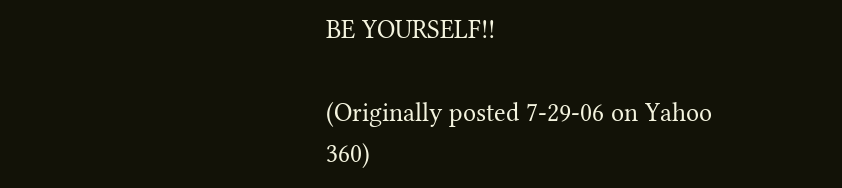BE YOURSELF!!

(Originally posted 7-29-06 on Yahoo 360)